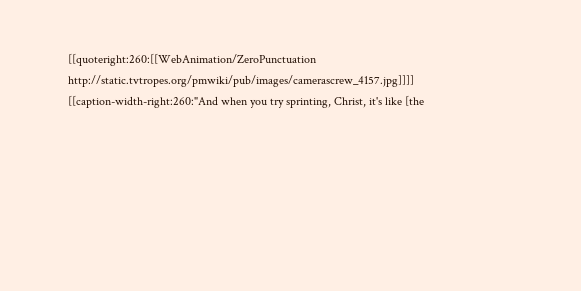[[quoteright:260:[[WebAnimation/ZeroPunctuation http://static.tvtropes.org/pmwiki/pub/images/camerascrew_4157.jpg]]]]
[[caption-width-right:260:"And when you try sprinting, Christ, it's like [the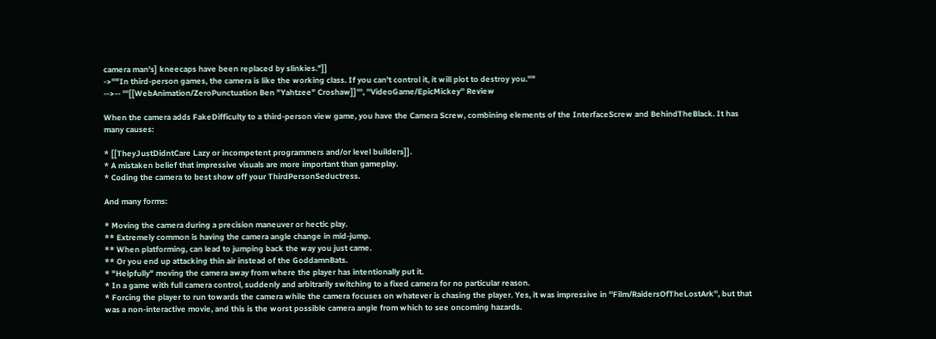camera man's] kneecaps have been replaced by slinkies."]]
->''"In third-person games, the camera is like the working class. If you can't control it, it will plot to destroy you.''"
-->-- '''[[WebAnimation/ZeroPunctuation Ben "Yahtzee" Croshaw]]''', ''VideoGame/EpicMickey'' Review

When the camera adds FakeDifficulty to a third-person view game, you have the Camera Screw, combining elements of the InterfaceScrew and BehindTheBlack. It has many causes:

* [[TheyJustDidntCare Lazy or incompetent programmers and/or level builders]].
* A mistaken belief that impressive visuals are more important than gameplay.
* Coding the camera to best show off your ThirdPersonSeductress.

And many forms:

* Moving the camera during a precision maneuver or hectic play.
** Extremely common is having the camera angle change in mid-jump.
** When platforming, can lead to jumping back the way you just came.
** Or you end up attacking thin air instead of the GoddamnBats.
* "Helpfully" moving the camera away from where the player has intentionally put it.
* In a game with full camera control, suddenly and arbitrarily switching to a fixed camera for no particular reason.
* Forcing the player to run towards the camera while the camera focuses on whatever is chasing the player. Yes, it was impressive in ''Film/RaidersOfTheLostArk'', but that was a non-interactive movie, and this is the worst possible camera angle from which to see oncoming hazards.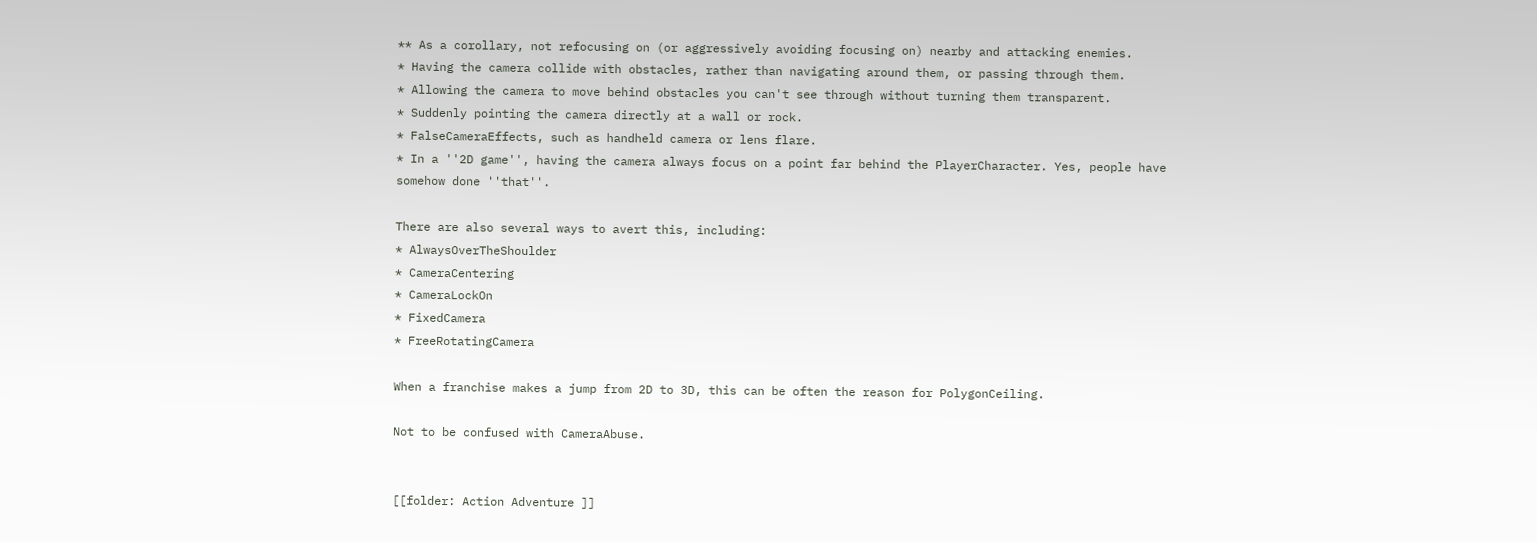** As a corollary, not refocusing on (or aggressively avoiding focusing on) nearby and attacking enemies.
* Having the camera collide with obstacles, rather than navigating around them, or passing through them.
* Allowing the camera to move behind obstacles you can't see through without turning them transparent.
* Suddenly pointing the camera directly at a wall or rock.
* FalseCameraEffects, such as handheld camera or lens flare.
* In a ''2D game'', having the camera always focus on a point far behind the PlayerCharacter. Yes, people have somehow done ''that''.

There are also several ways to avert this, including:
* AlwaysOverTheShoulder
* CameraCentering
* CameraLockOn
* FixedCamera
* FreeRotatingCamera

When a franchise makes a jump from 2D to 3D, this can be often the reason for PolygonCeiling.

Not to be confused with CameraAbuse.


[[folder: Action Adventure ]]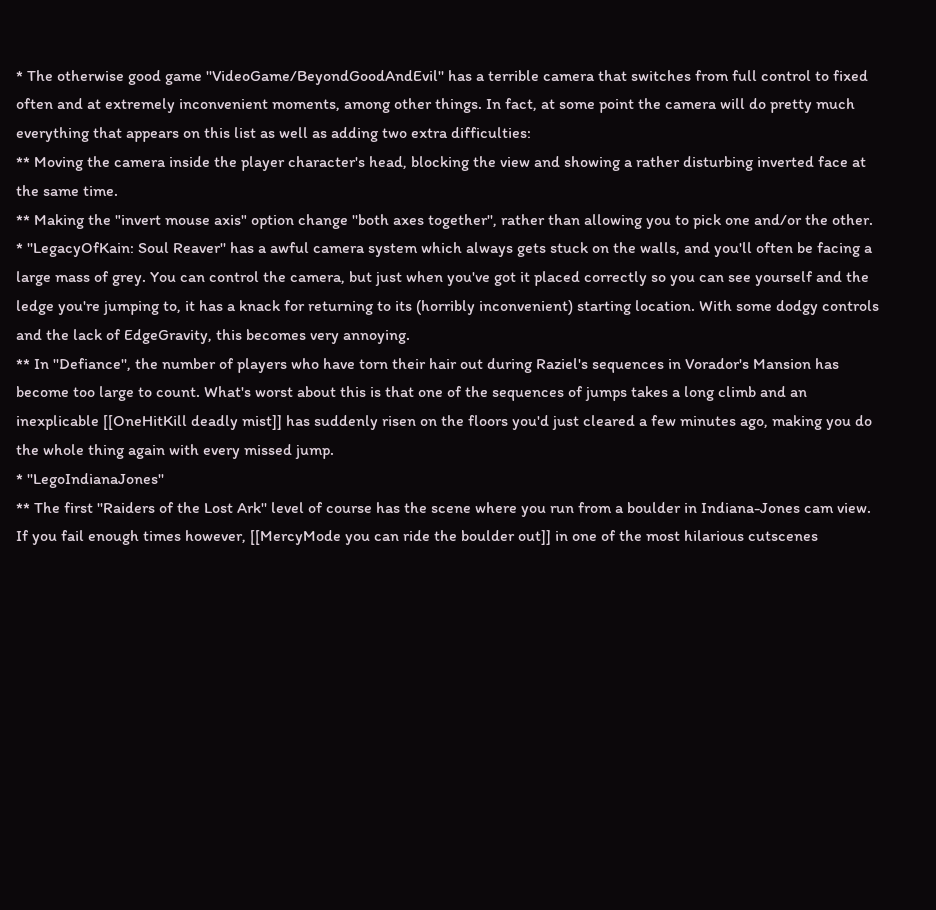* The otherwise good game ''VideoGame/BeyondGoodAndEvil'' has a terrible camera that switches from full control to fixed often and at extremely inconvenient moments, among other things. In fact, at some point the camera will do pretty much everything that appears on this list as well as adding two extra difficulties:
** Moving the camera inside the player character's head, blocking the view and showing a rather disturbing inverted face at the same time.
** Making the "invert mouse axis" option change ''both axes together'', rather than allowing you to pick one and/or the other.
* ''LegacyOfKain: Soul Reaver'' has a awful camera system which always gets stuck on the walls, and you'll often be facing a large mass of grey. You can control the camera, but just when you've got it placed correctly so you can see yourself and the ledge you're jumping to, it has a knack for returning to its (horribly inconvenient) starting location. With some dodgy controls and the lack of EdgeGravity, this becomes very annoying.
** In ''Defiance'', the number of players who have torn their hair out during Raziel's sequences in Vorador's Mansion has become too large to count. What's worst about this is that one of the sequences of jumps takes a long climb and an inexplicable [[OneHitKill deadly mist]] has suddenly risen on the floors you'd just cleared a few minutes ago, making you do the whole thing again with every missed jump.
* ''LegoIndianaJones''
** The first ''Raiders of the Lost Ark'' level of course has the scene where you run from a boulder in Indiana-Jones cam view. If you fail enough times however, [[MercyMode you can ride the boulder out]] in one of the most hilarious cutscenes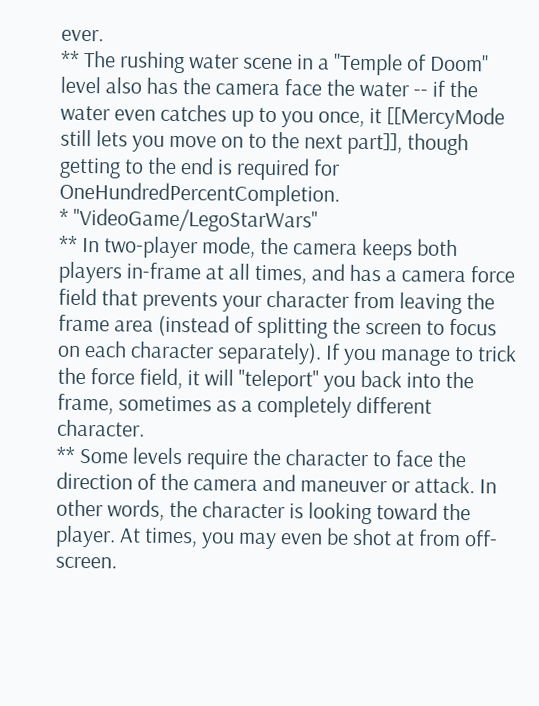ever.
** The rushing water scene in a ''Temple of Doom'' level also has the camera face the water -- if the water even catches up to you once, it [[MercyMode still lets you move on to the next part]], though getting to the end is required for OneHundredPercentCompletion.
* ''VideoGame/LegoStarWars''
** In two-player mode, the camera keeps both players in-frame at all times, and has a camera force field that prevents your character from leaving the frame area (instead of splitting the screen to focus on each character separately). If you manage to trick the force field, it will ''teleport'' you back into the frame, sometimes as a completely different character.
** Some levels require the character to face the direction of the camera and maneuver or attack. In other words, the character is looking toward the player. At times, you may even be shot at from off-screen.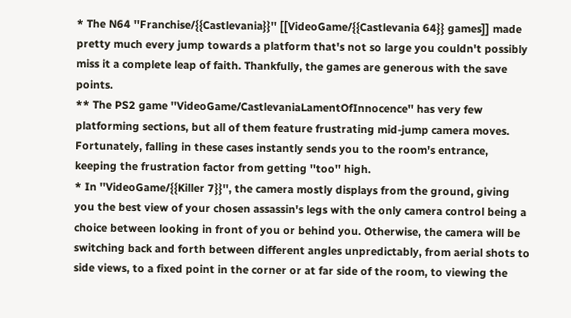* The N64 ''Franchise/{{Castlevania}}'' [[VideoGame/{{Castlevania 64}} games]] made pretty much every jump towards a platform that's not so large you couldn't possibly miss it a complete leap of faith. Thankfully, the games are generous with the save points.
** The PS2 game ''VideoGame/CastlevaniaLamentOfInnocence'' has very few platforming sections, but all of them feature frustrating mid-jump camera moves. Fortunately, falling in these cases instantly sends you to the room's entrance, keeping the frustration factor from getting ''too'' high.
* In ''VideoGame/{{Killer 7}}'', the camera mostly displays from the ground, giving you the best view of your chosen assassin's legs with the only camera control being a choice between looking in front of you or behind you. Otherwise, the camera will be switching back and forth between different angles unpredictably, from aerial shots to side views, to a fixed point in the corner or at far side of the room, to viewing the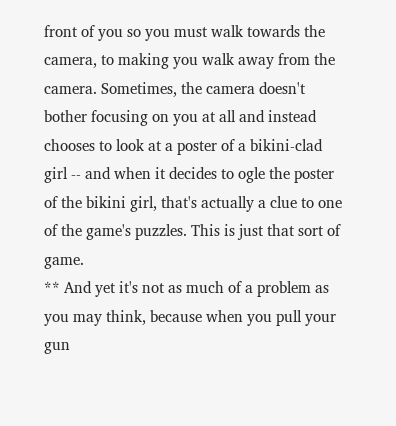front of you so you must walk towards the camera, to making you walk away from the camera. Sometimes, the camera doesn't bother focusing on you at all and instead chooses to look at a poster of a bikini-clad girl -- and when it decides to ogle the poster of the bikini girl, that's actually a clue to one of the game's puzzles. This is just that sort of game.
** And yet it's not as much of a problem as you may think, because when you pull your gun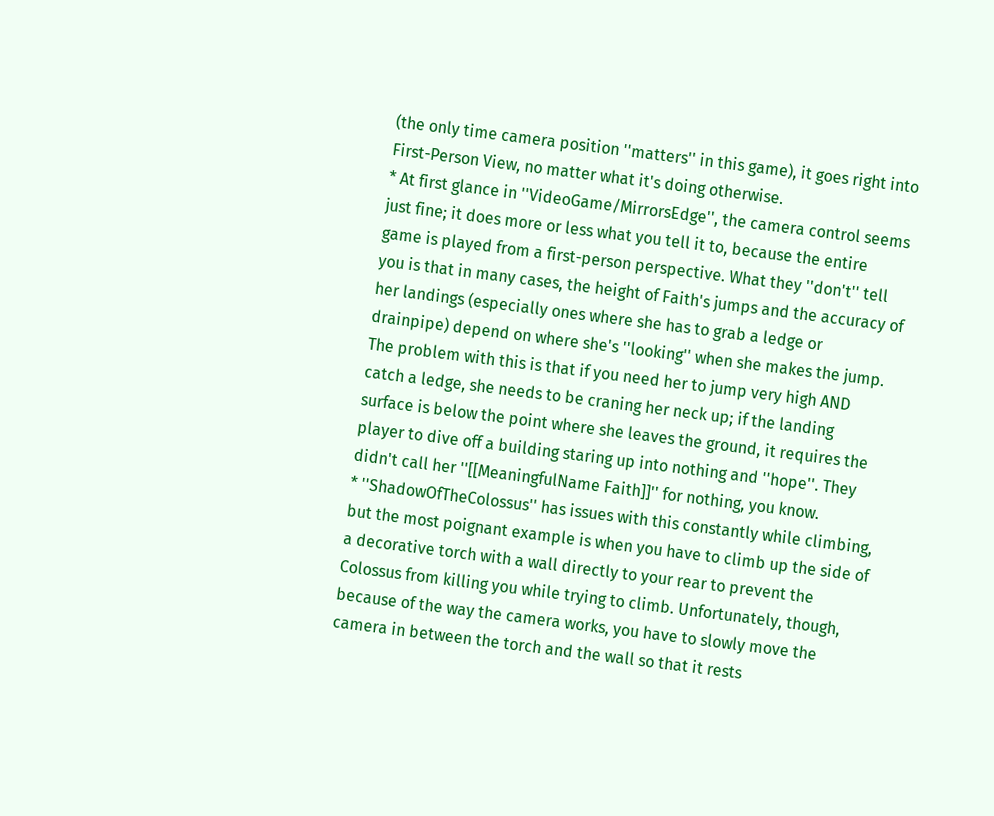(the only time camera position ''matters'' in this game), it goes right into First-Person View, no matter what it's doing otherwise.
* At first glance in ''VideoGame/MirrorsEdge'', the camera control seems just fine; it does more or less what you tell it to, because the entire game is played from a first-person perspective. What they ''don't'' tell you is that in many cases, the height of Faith's jumps and the accuracy of her landings (especially ones where she has to grab a ledge or drainpipe) depend on where she's ''looking'' when she makes the jump. The problem with this is that if you need her to jump very high AND catch a ledge, she needs to be craning her neck up; if the landing surface is below the point where she leaves the ground, it requires the player to dive off a building staring up into nothing and ''hope''. They didn't call her ''[[MeaningfulName Faith]]'' for nothing, you know.
* ''ShadowOfTheColossus'' has issues with this constantly while climbing, but the most poignant example is when you have to climb up the side of a decorative torch with a wall directly to your rear to prevent the Colossus from killing you while trying to climb. Unfortunately, though, because of the way the camera works, you have to slowly move the camera in between the torch and the wall so that it rests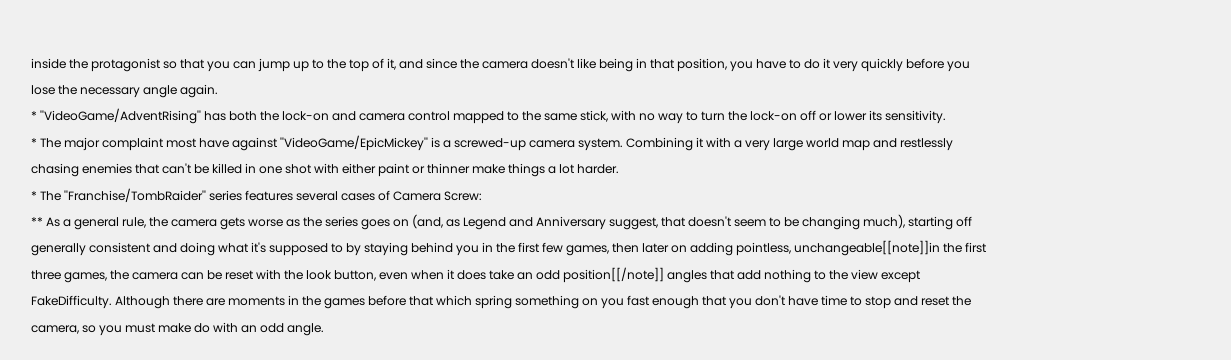inside the protagonist so that you can jump up to the top of it, and since the camera doesn't like being in that position, you have to do it very quickly before you lose the necessary angle again.
* ''VideoGame/AdventRising'' has both the lock-on and camera control mapped to the same stick, with no way to turn the lock-on off or lower its sensitivity.
* The major complaint most have against ''VideoGame/EpicMickey'' is a screwed-up camera system. Combining it with a very large world map and restlessly chasing enemies that can't be killed in one shot with either paint or thinner make things a lot harder.
* The ''Franchise/TombRaider'' series features several cases of Camera Screw:
** As a general rule, the camera gets worse as the series goes on (and, as Legend and Anniversary suggest, that doesn't seem to be changing much), starting off generally consistent and doing what it's supposed to by staying behind you in the first few games, then later on adding pointless, unchangeable[[note]]in the first three games, the camera can be reset with the look button, even when it does take an odd position[[/note]] angles that add nothing to the view except FakeDifficulty. Although there are moments in the games before that which spring something on you fast enough that you don't have time to stop and reset the camera, so you must make do with an odd angle.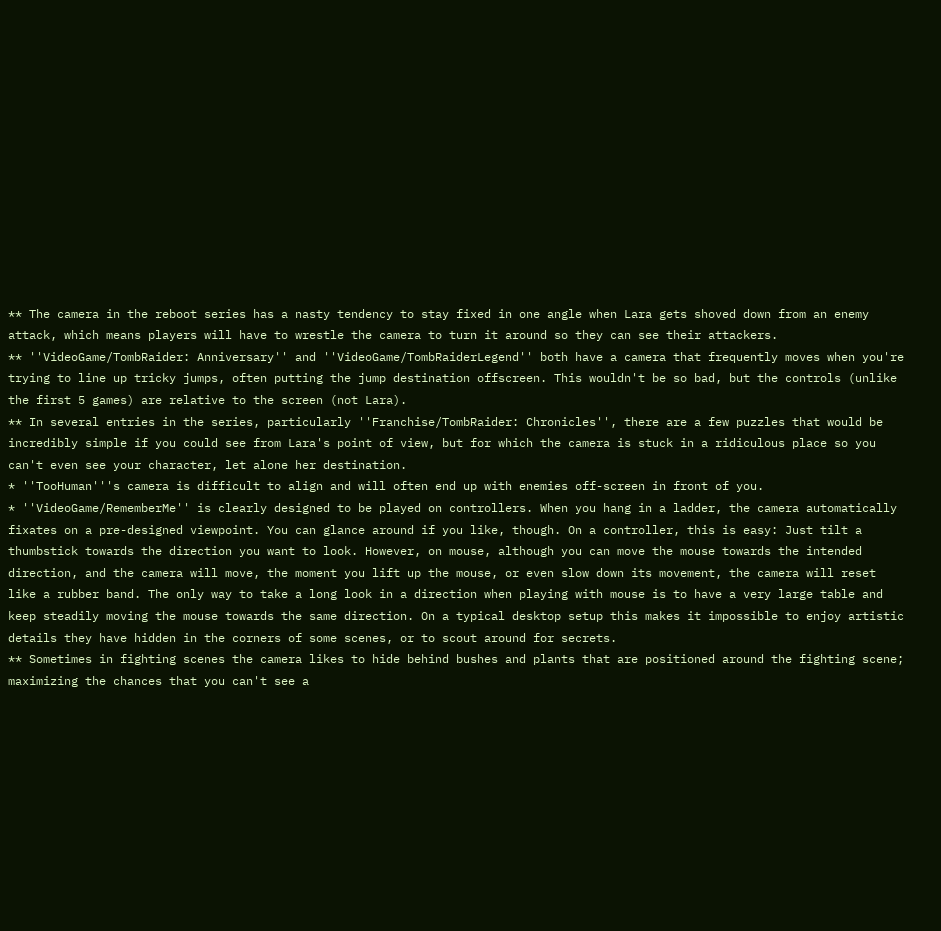** The camera in the reboot series has a nasty tendency to stay fixed in one angle when Lara gets shoved down from an enemy attack, which means players will have to wrestle the camera to turn it around so they can see their attackers.
** ''VideoGame/TombRaider: Anniversary'' and ''VideoGame/TombRaiderLegend'' both have a camera that frequently moves when you're trying to line up tricky jumps, often putting the jump destination offscreen. This wouldn't be so bad, but the controls (unlike the first 5 games) are relative to the screen (not Lara).
** In several entries in the series, particularly ''Franchise/TombRaider: Chronicles'', there are a few puzzles that would be incredibly simple if you could see from Lara's point of view, but for which the camera is stuck in a ridiculous place so you can't even see your character, let alone her destination.
* ''TooHuman'''s camera is difficult to align and will often end up with enemies off-screen in front of you.
* ''VideoGame/RememberMe'' is clearly designed to be played on controllers. When you hang in a ladder, the camera automatically fixates on a pre-designed viewpoint. You can glance around if you like, though. On a controller, this is easy: Just tilt a thumbstick towards the direction you want to look. However, on mouse, although you can move the mouse towards the intended direction, and the camera will move, the moment you lift up the mouse, or even slow down its movement, the camera will reset like a rubber band. The only way to take a long look in a direction when playing with mouse is to have a very large table and keep steadily moving the mouse towards the same direction. On a typical desktop setup this makes it impossible to enjoy artistic details they have hidden in the corners of some scenes, or to scout around for secrets.
** Sometimes in fighting scenes the camera likes to hide behind bushes and plants that are positioned around the fighting scene; maximizing the chances that you can't see a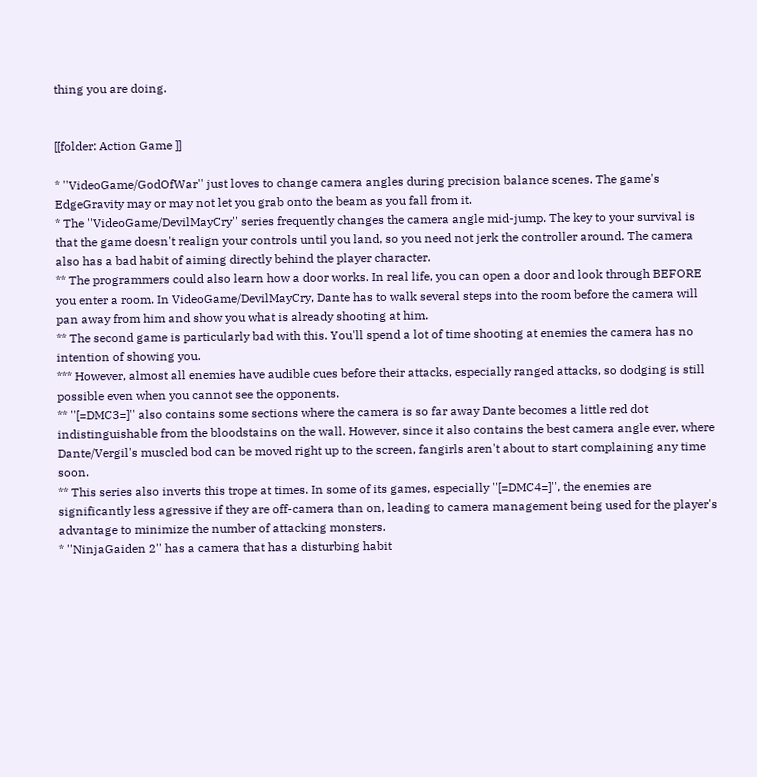thing you are doing.


[[folder: Action Game ]]

* ''VideoGame/GodOfWar'' just loves to change camera angles during precision balance scenes. The game's EdgeGravity may or may not let you grab onto the beam as you fall from it.
* The ''VideoGame/DevilMayCry'' series frequently changes the camera angle mid-jump. The key to your survival is that the game doesn't realign your controls until you land, so you need not jerk the controller around. The camera also has a bad habit of aiming directly behind the player character.
** The programmers could also learn how a door works. In real life, you can open a door and look through BEFORE you enter a room. In VideoGame/DevilMayCry, Dante has to walk several steps into the room before the camera will pan away from him and show you what is already shooting at him.
** The second game is particularly bad with this. You'll spend a lot of time shooting at enemies the camera has no intention of showing you.
*** However, almost all enemies have audible cues before their attacks, especially ranged attacks, so dodging is still possible even when you cannot see the opponents.
** ''[=DMC3=]'' also contains some sections where the camera is so far away Dante becomes a little red dot indistinguishable from the bloodstains on the wall. However, since it also contains the best camera angle ever, where Dante/Vergil's muscled bod can be moved right up to the screen, fangirls aren't about to start complaining any time soon.
** This series also inverts this trope at times. In some of its games, especially ''[=DMC4=]'', the enemies are significantly less agressive if they are off-camera than on, leading to camera management being used for the player's advantage to minimize the number of attacking monsters.
* ''NinjaGaiden 2'' has a camera that has a disturbing habit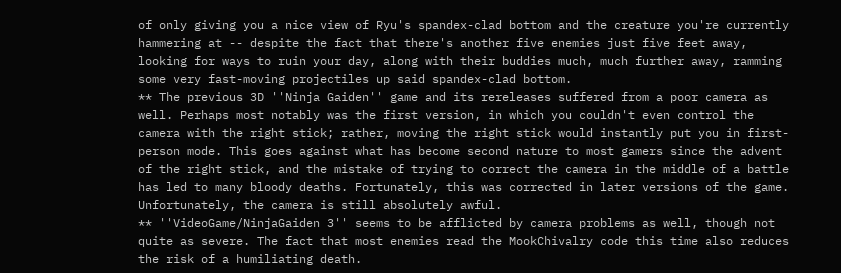of only giving you a nice view of Ryu's spandex-clad bottom and the creature you're currently hammering at -- despite the fact that there's another five enemies just five feet away, looking for ways to ruin your day, along with their buddies much, much further away, ramming some very fast-moving projectiles up said spandex-clad bottom.
** The previous 3D ''Ninja Gaiden'' game and its rereleases suffered from a poor camera as well. Perhaps most notably was the first version, in which you couldn't even control the camera with the right stick; rather, moving the right stick would instantly put you in first-person mode. This goes against what has become second nature to most gamers since the advent of the right stick, and the mistake of trying to correct the camera in the middle of a battle has led to many bloody deaths. Fortunately, this was corrected in later versions of the game. Unfortunately, the camera is still absolutely awful.
** ''VideoGame/NinjaGaiden 3'' seems to be afflicted by camera problems as well, though not quite as severe. The fact that most enemies read the MookChivalry code this time also reduces the risk of a humiliating death.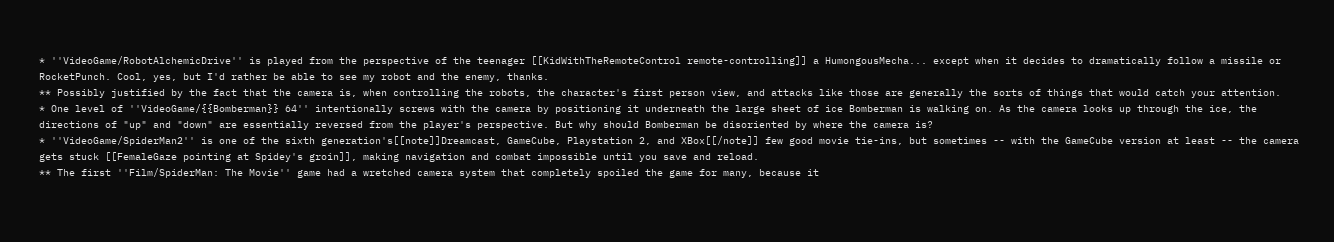* ''VideoGame/RobotAlchemicDrive'' is played from the perspective of the teenager [[KidWithTheRemoteControl remote-controlling]] a HumongousMecha... except when it decides to dramatically follow a missile or RocketPunch. Cool, yes, but I'd rather be able to see my robot and the enemy, thanks.
** Possibly justified by the fact that the camera is, when controlling the robots, the character's first person view, and attacks like those are generally the sorts of things that would catch your attention.
* One level of ''VideoGame/{{Bomberman}} 64'' intentionally screws with the camera by positioning it underneath the large sheet of ice Bomberman is walking on. As the camera looks up through the ice, the directions of "up" and "down" are essentially reversed from the player's perspective. But why should Bomberman be disoriented by where the camera is?
* ''VideoGame/SpiderMan2'' is one of the sixth generation's[[note]]Dreamcast, GameCube, Playstation 2, and XBox[[/note]] few good movie tie-ins, but sometimes -- with the GameCube version at least -- the camera gets stuck [[FemaleGaze pointing at Spidey's groin]], making navigation and combat impossible until you save and reload.
** The first ''Film/SpiderMan: The Movie'' game had a wretched camera system that completely spoiled the game for many, because it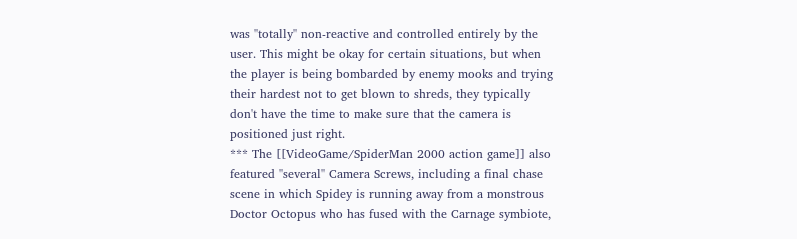was ''totally'' non-reactive and controlled entirely by the user. This might be okay for certain situations, but when the player is being bombarded by enemy mooks and trying their hardest not to get blown to shreds, they typically don't have the time to make sure that the camera is positioned just right.
*** The [[VideoGame/SpiderMan 2000 action game]] also featured ''several'' Camera Screws, including a final chase scene in which Spidey is running away from a monstrous Doctor Octopus who has fused with the Carnage symbiote,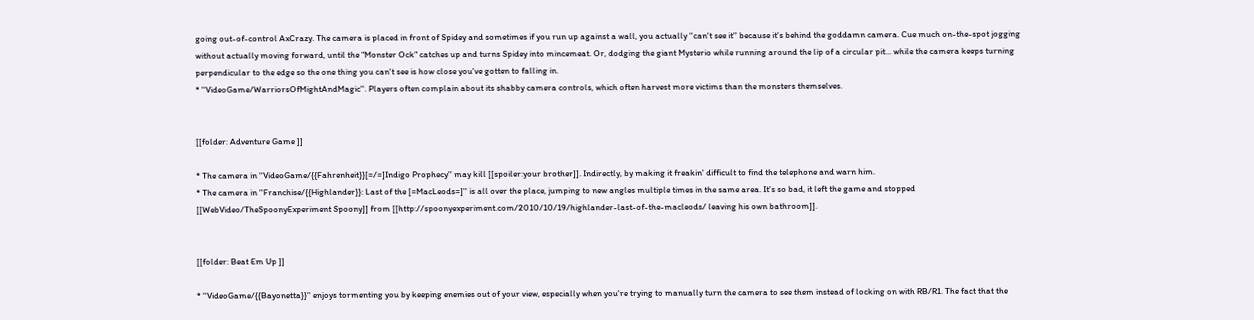going out-of-control AxCrazy. The camera is placed in front of Spidey and sometimes if you run up against a wall, you actually ''can't see it'' because it's behind the goddamn camera. Cue much on-the-spot jogging without actually moving forward, until the "Monster Ock" catches up and turns Spidey into mincemeat. Or, dodging the giant Mysterio while running around the lip of a circular pit... while the camera keeps turning perpendicular to the edge so the one thing you can't see is how close you've gotten to falling in.
* ''VideoGame/WarriorsOfMightAndMagic''. Players often complain about its shabby camera controls, which often harvest more victims than the monsters themselves.


[[folder: Adventure Game ]]

* The camera in ''VideoGame/{{Fahrenheit}}[=/=]Indigo Prophecy'' may kill [[spoiler:your brother]]. Indirectly, by making it freakin' difficult to find the telephone and warn him.
* The camera in ''Franchise/{{Highlander}}: Last of the [=MacLeods=]'' is all over the place, jumping to new angles multiple times in the same area. It's so bad, it left the game and stopped [[WebVideo/TheSpoonyExperiment Spoony]] from [[http://spoonyexperiment.com/2010/10/19/highlander-last-of-the-macleods/ leaving his own bathroom]].


[[folder: Beat Em Up ]]

* ''VideoGame/{{Bayonetta}}'' enjoys tormenting you by keeping enemies out of your view, especially when you're trying to manually turn the camera to see them instead of locking on with RB/R1. The fact that the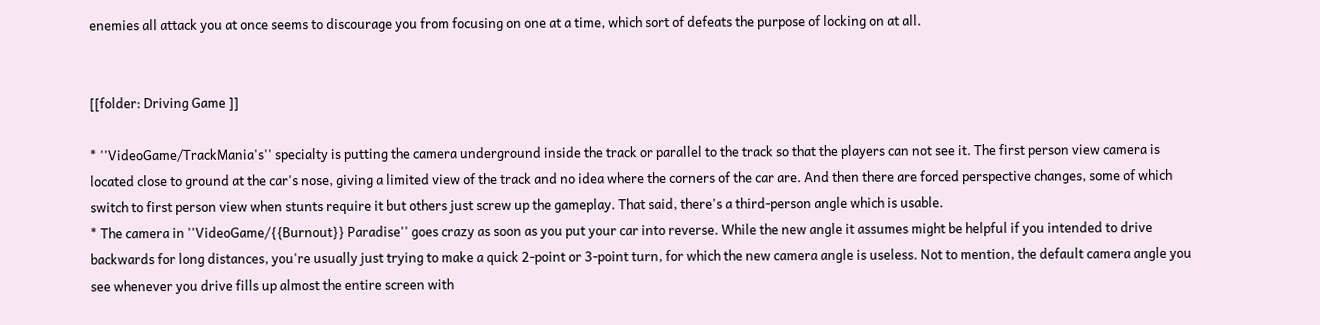enemies all attack you at once seems to discourage you from focusing on one at a time, which sort of defeats the purpose of locking on at all.


[[folder: Driving Game ]]

* ''VideoGame/TrackMania's'' specialty is putting the camera underground inside the track or parallel to the track so that the players can not see it. The first person view camera is located close to ground at the car's nose, giving a limited view of the track and no idea where the corners of the car are. And then there are forced perspective changes, some of which switch to first person view when stunts require it but others just screw up the gameplay. That said, there's a third-person angle which is usable.
* The camera in ''VideoGame/{{Burnout}} Paradise'' goes crazy as soon as you put your car into reverse. While the new angle it assumes might be helpful if you intended to drive backwards for long distances, you're usually just trying to make a quick 2-point or 3-point turn, for which the new camera angle is useless. Not to mention, the default camera angle you see whenever you drive fills up almost the entire screen with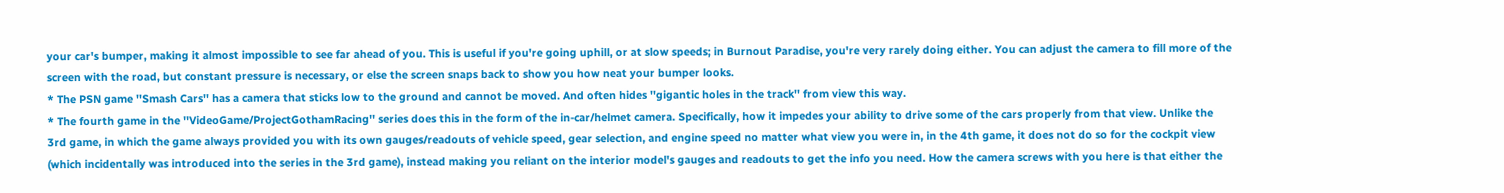your car's bumper, making it almost impossible to see far ahead of you. This is useful if you're going uphill, or at slow speeds; in Burnout Paradise, you're very rarely doing either. You can adjust the camera to fill more of the screen with the road, but constant pressure is necessary, or else the screen snaps back to show you how neat your bumper looks.
* The PSN game ''Smash Cars'' has a camera that sticks low to the ground and cannot be moved. And often hides ''gigantic holes in the track'' from view this way.
* The fourth game in the ''VideoGame/ProjectGothamRacing'' series does this in the form of the in-car/helmet camera. Specifically, how it impedes your ability to drive some of the cars properly from that view. Unlike the 3rd game, in which the game always provided you with its own gauges/readouts of vehicle speed, gear selection, and engine speed no matter what view you were in, in the 4th game, it does not do so for the cockpit view (which incidentally was introduced into the series in the 3rd game), instead making you reliant on the interior model's gauges and readouts to get the info you need. How the camera screws with you here is that either the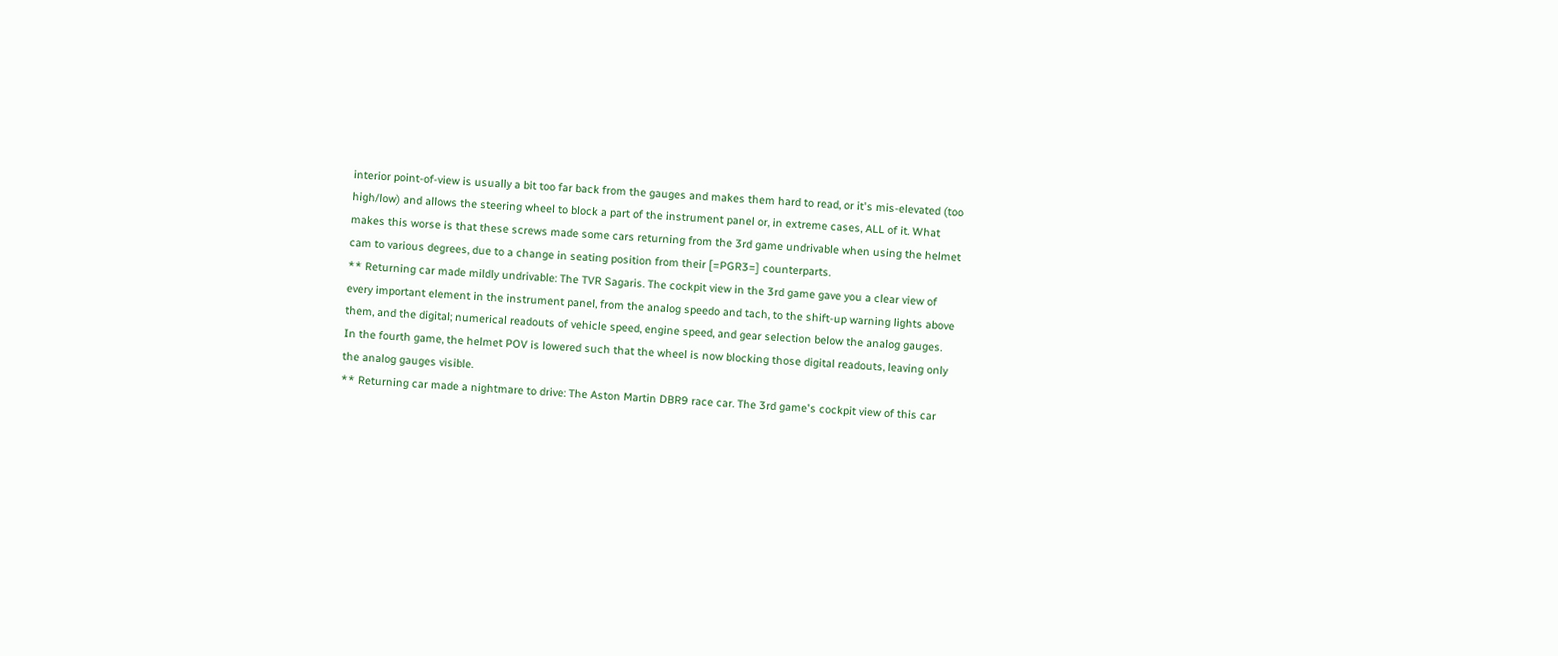interior point-of-view is usually a bit too far back from the gauges and makes them hard to read, or it's mis-elevated (too high/low) and allows the steering wheel to block a part of the instrument panel or, in extreme cases, ALL of it. What makes this worse is that these screws made some cars returning from the 3rd game undrivable when using the helmet cam to various degrees, due to a change in seating position from their [=PGR3=] counterparts.
** Returning car made mildly undrivable: The TVR Sagaris. The cockpit view in the 3rd game gave you a clear view of every important element in the instrument panel, from the analog speedo and tach, to the shift-up warning lights above them, and the digital; numerical readouts of vehicle speed, engine speed, and gear selection below the analog gauges. In the fourth game, the helmet POV is lowered such that the wheel is now blocking those digital readouts, leaving only the analog gauges visible.
** Returning car made a nightmare to drive: The Aston Martin DBR9 race car. The 3rd game's cockpit view of this car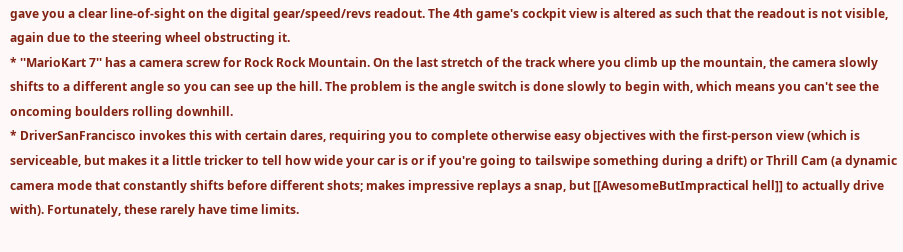gave you a clear line-of-sight on the digital gear/speed/revs readout. The 4th game's cockpit view is altered as such that the readout is not visible, again due to the steering wheel obstructing it.
* ''MarioKart 7'' has a camera screw for Rock Rock Mountain. On the last stretch of the track where you climb up the mountain, the camera slowly shifts to a different angle so you can see up the hill. The problem is the angle switch is done slowly to begin with, which means you can't see the oncoming boulders rolling downhill.
* DriverSanFrancisco invokes this with certain dares, requiring you to complete otherwise easy objectives with the first-person view (which is serviceable, but makes it a little tricker to tell how wide your car is or if you're going to tailswipe something during a drift) or Thrill Cam (a dynamic camera mode that constantly shifts before different shots; makes impressive replays a snap, but [[AwesomeButImpractical hell]] to actually drive with). Fortunately, these rarely have time limits.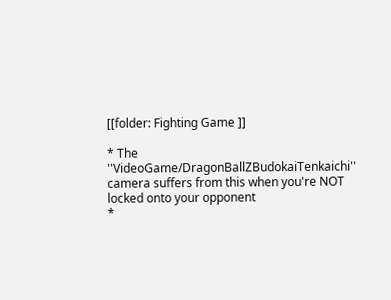[[folder: Fighting Game ]]

* The ''VideoGame/DragonBallZBudokaiTenkaichi'' camera suffers from this when you're NOT locked onto your opponent
*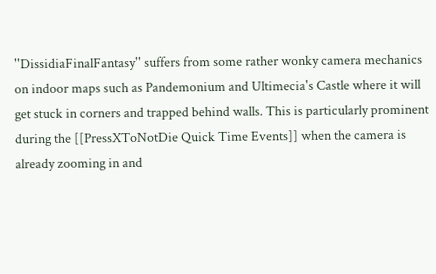''DissidiaFinalFantasy'' suffers from some rather wonky camera mechanics on indoor maps such as Pandemonium and Ultimecia's Castle where it will get stuck in corners and trapped behind walls. This is particularly prominent during the [[PressXToNotDie Quick Time Events]] when the camera is already zooming in and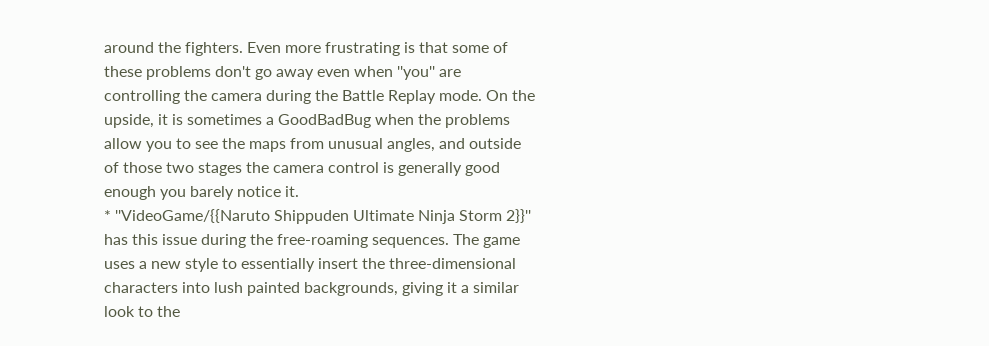around the fighters. Even more frustrating is that some of these problems don't go away even when ''you'' are controlling the camera during the Battle Replay mode. On the upside, it is sometimes a GoodBadBug when the problems allow you to see the maps from unusual angles, and outside of those two stages the camera control is generally good enough you barely notice it.
* ''VideoGame/{{Naruto Shippuden Ultimate Ninja Storm 2}}'' has this issue during the free-roaming sequences. The game uses a new style to essentially insert the three-dimensional characters into lush painted backgrounds, giving it a similar look to the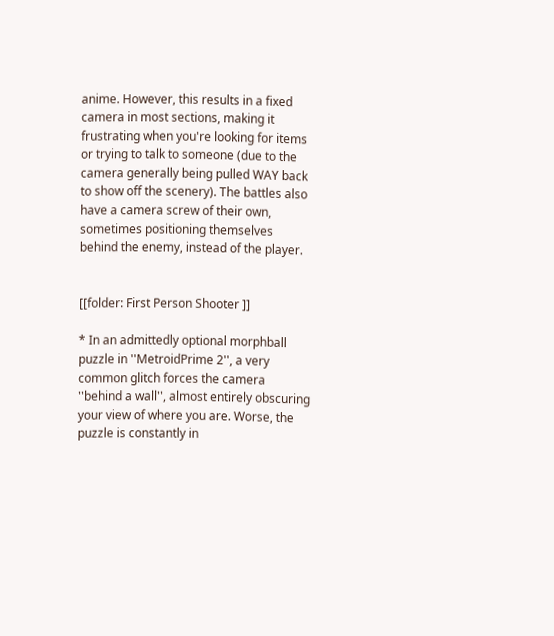anime. However, this results in a fixed camera in most sections, making it frustrating when you're looking for items or trying to talk to someone (due to the camera generally being pulled WAY back to show off the scenery). The battles also have a camera screw of their own, sometimes positioning themselves behind the enemy, instead of the player.


[[folder: First Person Shooter ]]

* In an admittedly optional morphball puzzle in ''MetroidPrime 2'', a very common glitch forces the camera ''behind a wall'', almost entirely obscuring your view of where you are. Worse, the puzzle is constantly in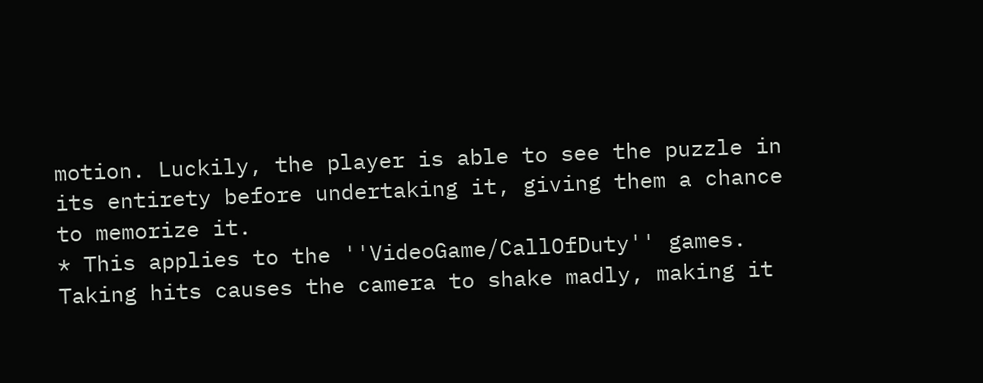motion. Luckily, the player is able to see the puzzle in its entirety before undertaking it, giving them a chance to memorize it.
* This applies to the ''VideoGame/CallOfDuty'' games. Taking hits causes the camera to shake madly, making it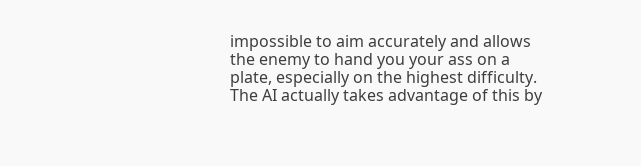impossible to aim accurately and allows the enemy to hand you your ass on a plate, especially on the highest difficulty. The AI actually takes advantage of this by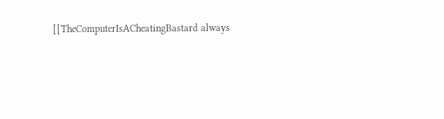[[TheComputerIsACheatingBastard always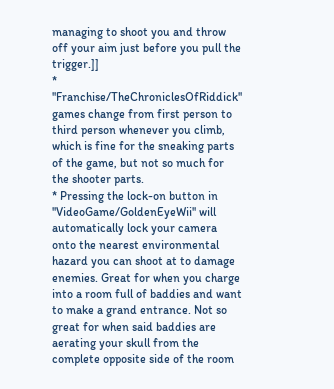managing to shoot you and throw off your aim just before you pull the trigger.]]
* ''Franchise/TheChroniclesOfRiddick'' games change from first person to third person whenever you climb, which is fine for the sneaking parts of the game, but not so much for the shooter parts.
* Pressing the lock-on button in ''VideoGame/GoldenEyeWii'' will automatically lock your camera onto the nearest environmental hazard you can shoot at to damage enemies. Great for when you charge into a room full of baddies and want to make a grand entrance. Not so great for when said baddies are aerating your skull from the complete opposite side of the room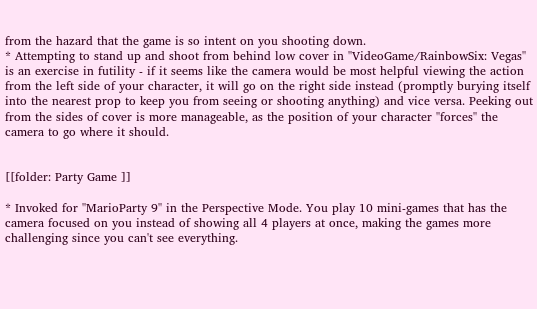from the hazard that the game is so intent on you shooting down.
* Attempting to stand up and shoot from behind low cover in ''VideoGame/RainbowSix: Vegas'' is an exercise in futility - if it seems like the camera would be most helpful viewing the action from the left side of your character, it will go on the right side instead (promptly burying itself into the nearest prop to keep you from seeing or shooting anything) and vice versa. Peeking out from the sides of cover is more manageable, as the position of your character ''forces'' the camera to go where it should.


[[folder: Party Game ]]

* Invoked for ''MarioParty 9'' in the Perspective Mode. You play 10 mini-games that has the camera focused on you instead of showing all 4 players at once, making the games more challenging since you can't see everything.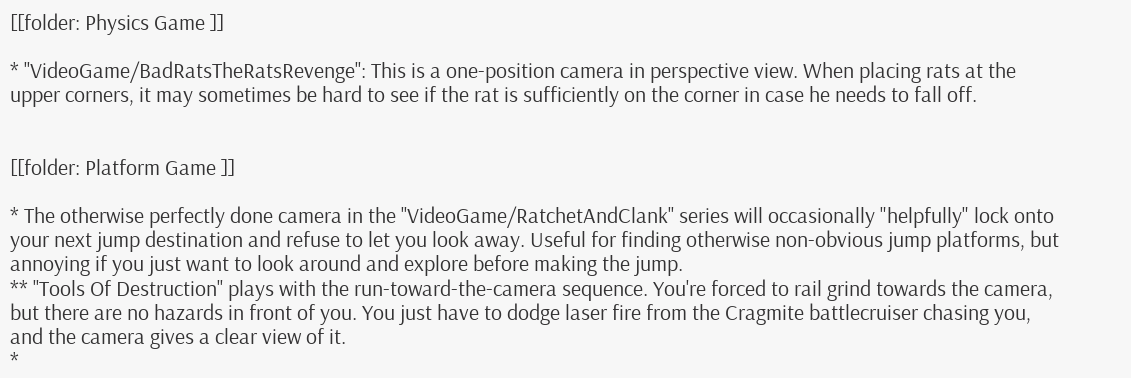[[folder: Physics Game ]]

* ''VideoGame/BadRatsTheRatsRevenge'': This is a one-position camera in perspective view. When placing rats at the upper corners, it may sometimes be hard to see if the rat is sufficiently on the corner in case he needs to fall off.


[[folder: Platform Game ]]

* The otherwise perfectly done camera in the ''VideoGame/RatchetAndClank'' series will occasionally "helpfully" lock onto your next jump destination and refuse to let you look away. Useful for finding otherwise non-obvious jump platforms, but annoying if you just want to look around and explore before making the jump.
** ''Tools Of Destruction'' plays with the run-toward-the-camera sequence. You're forced to rail grind towards the camera, but there are no hazards in front of you. You just have to dodge laser fire from the Cragmite battlecruiser chasing you, and the camera gives a clear view of it.
*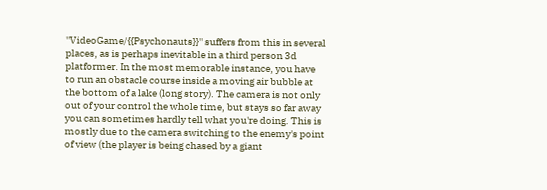''VideoGame/{{Psychonauts}}'' suffers from this in several places, as is perhaps inevitable in a third person 3d platformer. In the most memorable instance, you have to run an obstacle course inside a moving air bubble at the bottom of a lake (long story). The camera is not only out of your control the whole time, but stays so far away you can sometimes hardly tell what you're doing. This is mostly due to the camera switching to the enemy's point of view (the player is being chased by a giant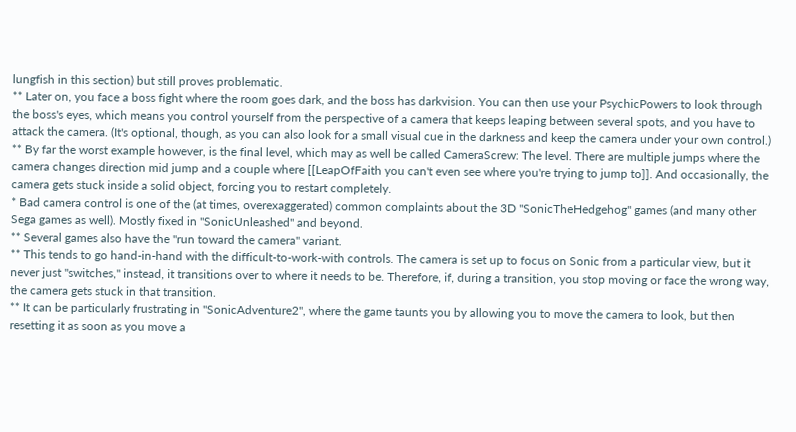lungfish in this section) but still proves problematic.
** Later on, you face a boss fight where the room goes dark, and the boss has darkvision. You can then use your PsychicPowers to look through the boss's eyes, which means you control yourself from the perspective of a camera that keeps leaping between several spots, and you have to attack the camera. (It's optional, though, as you can also look for a small visual cue in the darkness and keep the camera under your own control.)
** By far the worst example however, is the final level, which may as well be called CameraScrew: The level. There are multiple jumps where the camera changes direction mid jump and a couple where [[LeapOfFaith you can't even see where you're trying to jump to]]. And occasionally, the camera gets stuck inside a solid object, forcing you to restart completely.
* Bad camera control is one of the (at times, overexaggerated) common complaints about the 3D ''SonicTheHedgehog'' games (and many other Sega games as well). Mostly fixed in ''SonicUnleashed'' and beyond.
** Several games also have the "run toward the camera" variant.
** This tends to go hand-in-hand with the difficult-to-work-with controls. The camera is set up to focus on Sonic from a particular view, but it never just "switches," instead, it transitions over to where it needs to be. Therefore, if, during a transition, you stop moving or face the wrong way, the camera gets stuck in that transition.
** It can be particularly frustrating in ''SonicAdventure2'', where the game taunts you by allowing you to move the camera to look, but then resetting it as soon as you move a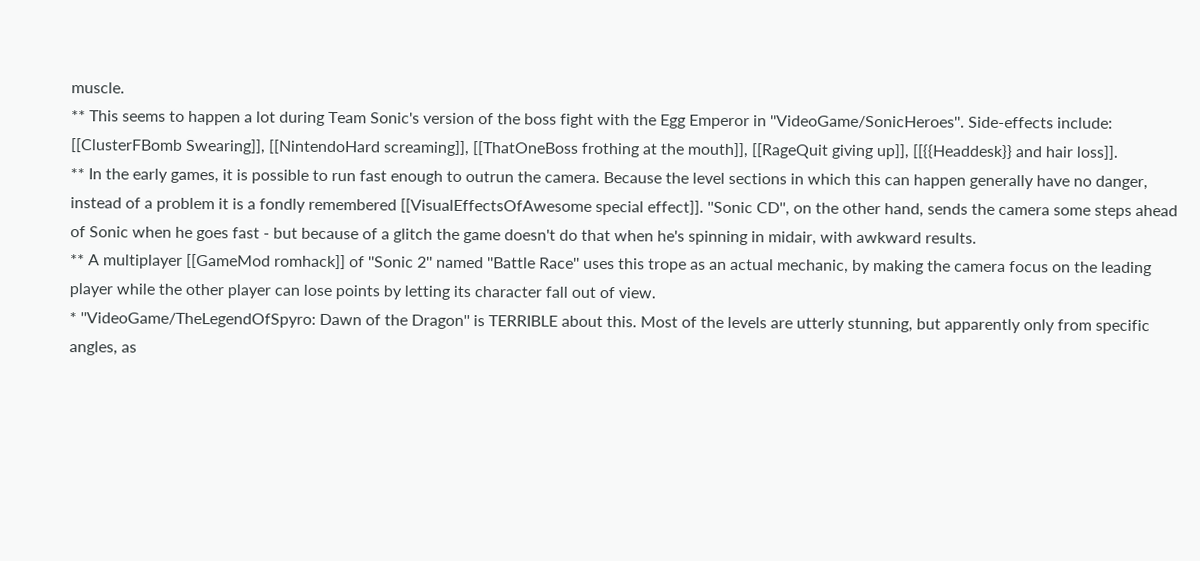muscle.
** This seems to happen a lot during Team Sonic's version of the boss fight with the Egg Emperor in ''VideoGame/SonicHeroes''. Side-effects include: [[ClusterFBomb Swearing]], [[NintendoHard screaming]], [[ThatOneBoss frothing at the mouth]], [[RageQuit giving up]], [[{{Headdesk}} and hair loss]].
** In the early games, it is possible to run fast enough to outrun the camera. Because the level sections in which this can happen generally have no danger, instead of a problem it is a fondly remembered [[VisualEffectsOfAwesome special effect]]. ''Sonic CD'', on the other hand, sends the camera some steps ahead of Sonic when he goes fast - but because of a glitch the game doesn't do that when he's spinning in midair, with awkward results.
** A multiplayer [[GameMod romhack]] of ''Sonic 2'' named ''Battle Race'' uses this trope as an actual mechanic, by making the camera focus on the leading player while the other player can lose points by letting its character fall out of view.
* ''VideoGame/TheLegendOfSpyro: Dawn of the Dragon'' is TERRIBLE about this. Most of the levels are utterly stunning, but apparently only from specific angles, as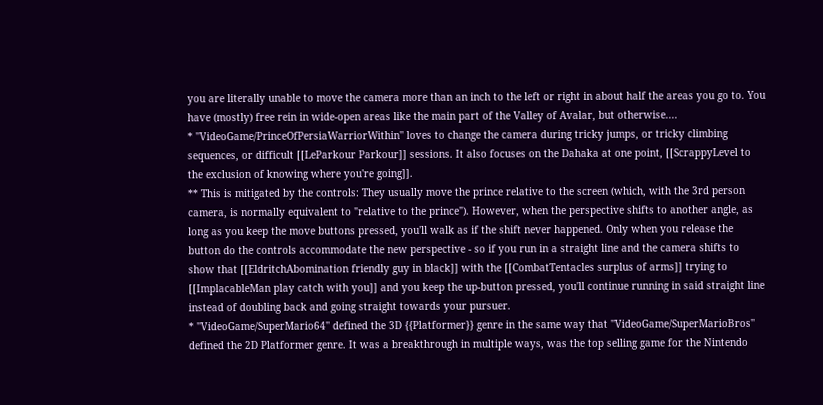you are literally unable to move the camera more than an inch to the left or right in about half the areas you go to. You have (mostly) free rein in wide-open areas like the main part of the Valley of Avalar, but otherwise....
* ''VideoGame/PrinceOfPersiaWarriorWithin'' loves to change the camera during tricky jumps, or tricky climbing sequences, or difficult [[LeParkour Parkour]] sessions. It also focuses on the Dahaka at one point, [[ScrappyLevel to the exclusion of knowing where you're going]].
** This is mitigated by the controls: They usually move the prince relative to the screen (which, with the 3rd person camera, is normally equivalent to "relative to the prince"). However, when the perspective shifts to another angle, as long as you keep the move buttons pressed, you'll walk as if the shift never happened. Only when you release the button do the controls accommodate the new perspective - so if you run in a straight line and the camera shifts to show that [[EldritchAbomination friendly guy in black]] with the [[CombatTentacles surplus of arms]] trying to [[ImplacableMan play catch with you]] and you keep the up-button pressed, you'll continue running in said straight line instead of doubling back and going straight towards your pursuer.
* ''VideoGame/SuperMario64'' defined the 3D {{Platformer}} genre in the same way that ''VideoGame/SuperMarioBros'' defined the 2D Platformer genre. It was a breakthrough in multiple ways, was the top selling game for the Nintendo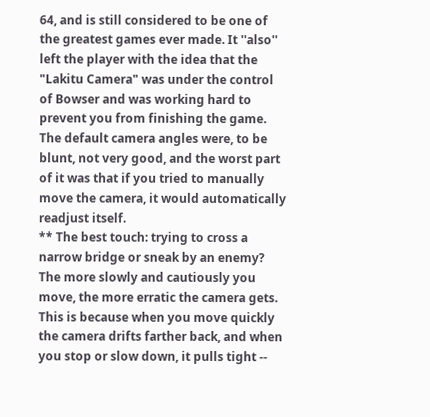64, and is still considered to be one of the greatest games ever made. It ''also'' left the player with the idea that the "Lakitu Camera" was under the control of Bowser and was working hard to prevent you from finishing the game. The default camera angles were, to be blunt, not very good, and the worst part of it was that if you tried to manually move the camera, it would automatically readjust itself.
** The best touch: trying to cross a narrow bridge or sneak by an enemy? The more slowly and cautiously you move, the more erratic the camera gets. This is because when you move quickly the camera drifts farther back, and when you stop or slow down, it pulls tight --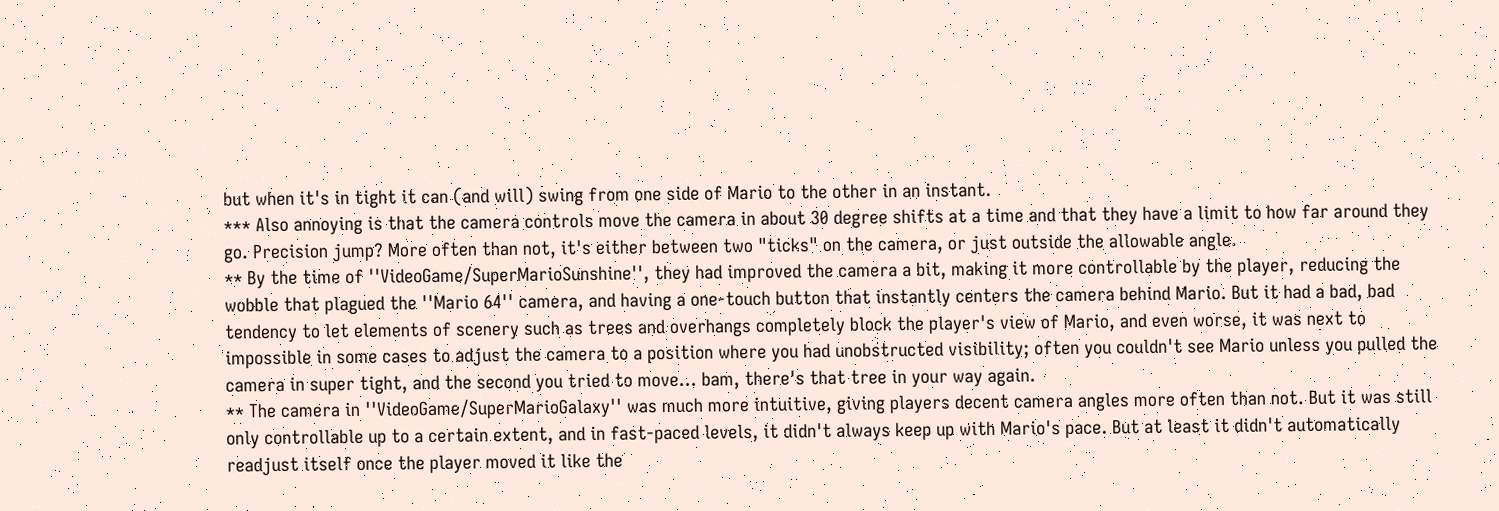but when it's in tight it can (and will) swing from one side of Mario to the other in an instant.
*** Also annoying is that the camera controls move the camera in about 30 degree shifts at a time and that they have a limit to how far around they go. Precision jump? More often than not, it's either between two "ticks" on the camera, or just outside the allowable angle.
** By the time of ''VideoGame/SuperMarioSunshine'', they had improved the camera a bit, making it more controllable by the player, reducing the wobble that plagued the ''Mario 64'' camera, and having a one-touch button that instantly centers the camera behind Mario. But it had a bad, bad tendency to let elements of scenery such as trees and overhangs completely block the player's view of Mario, and even worse, it was next to impossible in some cases to adjust the camera to a position where you had unobstructed visibility; often you couldn't see Mario unless you pulled the camera in super tight, and the second you tried to move... bam, there's that tree in your way again.
** The camera in ''VideoGame/SuperMarioGalaxy'' was much more intuitive, giving players decent camera angles more often than not. But it was still only controllable up to a certain extent, and in fast-paced levels, it didn't always keep up with Mario's pace. But at least it didn't automatically readjust itself once the player moved it like the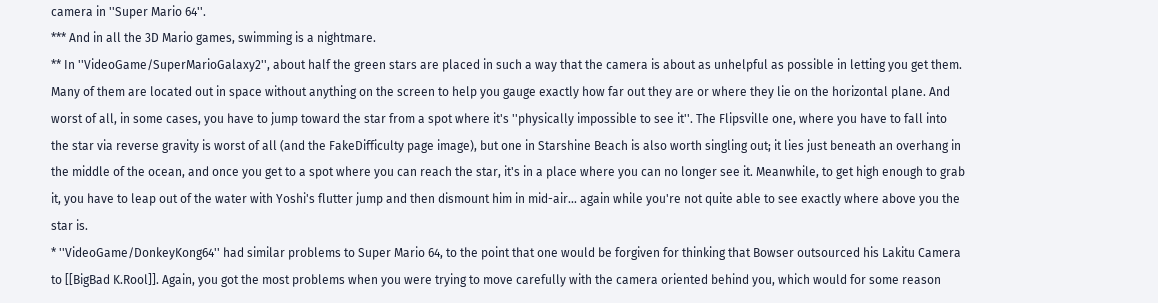camera in ''Super Mario 64''.
*** And in all the 3D Mario games, swimming is a nightmare.
** In ''VideoGame/SuperMarioGalaxy2'', about half the green stars are placed in such a way that the camera is about as unhelpful as possible in letting you get them. Many of them are located out in space without anything on the screen to help you gauge exactly how far out they are or where they lie on the horizontal plane. And worst of all, in some cases, you have to jump toward the star from a spot where it's ''physically impossible to see it''. The Flipsville one, where you have to fall into the star via reverse gravity is worst of all (and the FakeDifficulty page image), but one in Starshine Beach is also worth singling out; it lies just beneath an overhang in the middle of the ocean, and once you get to a spot where you can reach the star, it's in a place where you can no longer see it. Meanwhile, to get high enough to grab it, you have to leap out of the water with Yoshi's flutter jump and then dismount him in mid-air... again while you're not quite able to see exactly where above you the star is.
* ''VideoGame/DonkeyKong64'' had similar problems to Super Mario 64, to the point that one would be forgiven for thinking that Bowser outsourced his Lakitu Camera to [[BigBad K.Rool]]. Again, you got the most problems when you were trying to move carefully with the camera oriented behind you, which would for some reason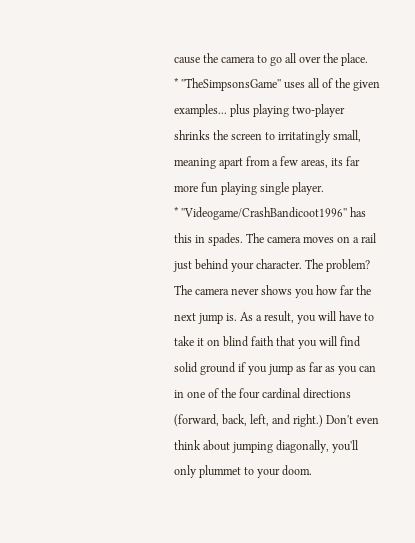cause the camera to go all over the place.
* ''TheSimpsonsGame'' uses all of the given examples... plus playing two-player shrinks the screen to irritatingly small, meaning apart from a few areas, its far more fun playing single player.
* ''Videogame/CrashBandicoot1996'' has this in spades. The camera moves on a rail just behind your character. The problem? The camera never shows you how far the next jump is. As a result, you will have to take it on blind faith that you will find solid ground if you jump as far as you can in one of the four cardinal directions (forward, back, left, and right.) Don't even think about jumping diagonally, you'll only plummet to your doom.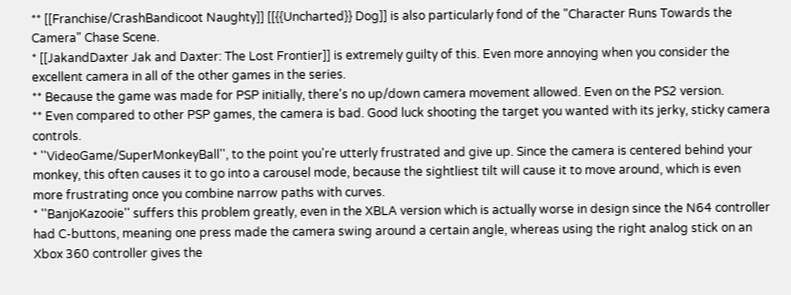** [[Franchise/CrashBandicoot Naughty]] [[{{Uncharted}} Dog]] is also particularly fond of the "Character Runs Towards the Camera" Chase Scene.
* [[JakandDaxter Jak and Daxter: The Lost Frontier]] is extremely guilty of this. Even more annoying when you consider the excellent camera in all of the other games in the series.
** Because the game was made for PSP initially, there's no up/down camera movement allowed. Even on the PS2 version.
** Even compared to other PSP games, the camera is bad. Good luck shooting the target you wanted with its jerky, sticky camera controls.
* ''VideoGame/SuperMonkeyBall'', to the point you're utterly frustrated and give up. Since the camera is centered behind your monkey, this often causes it to go into a carousel mode, because the sightliest tilt will cause it to move around, which is even more frustrating once you combine narrow paths with curves.
* ''BanjoKazooie'' suffers this problem greatly, even in the XBLA version which is actually worse in design since the N64 controller had C-buttons, meaning one press made the camera swing around a certain angle, whereas using the right analog stick on an Xbox 360 controller gives the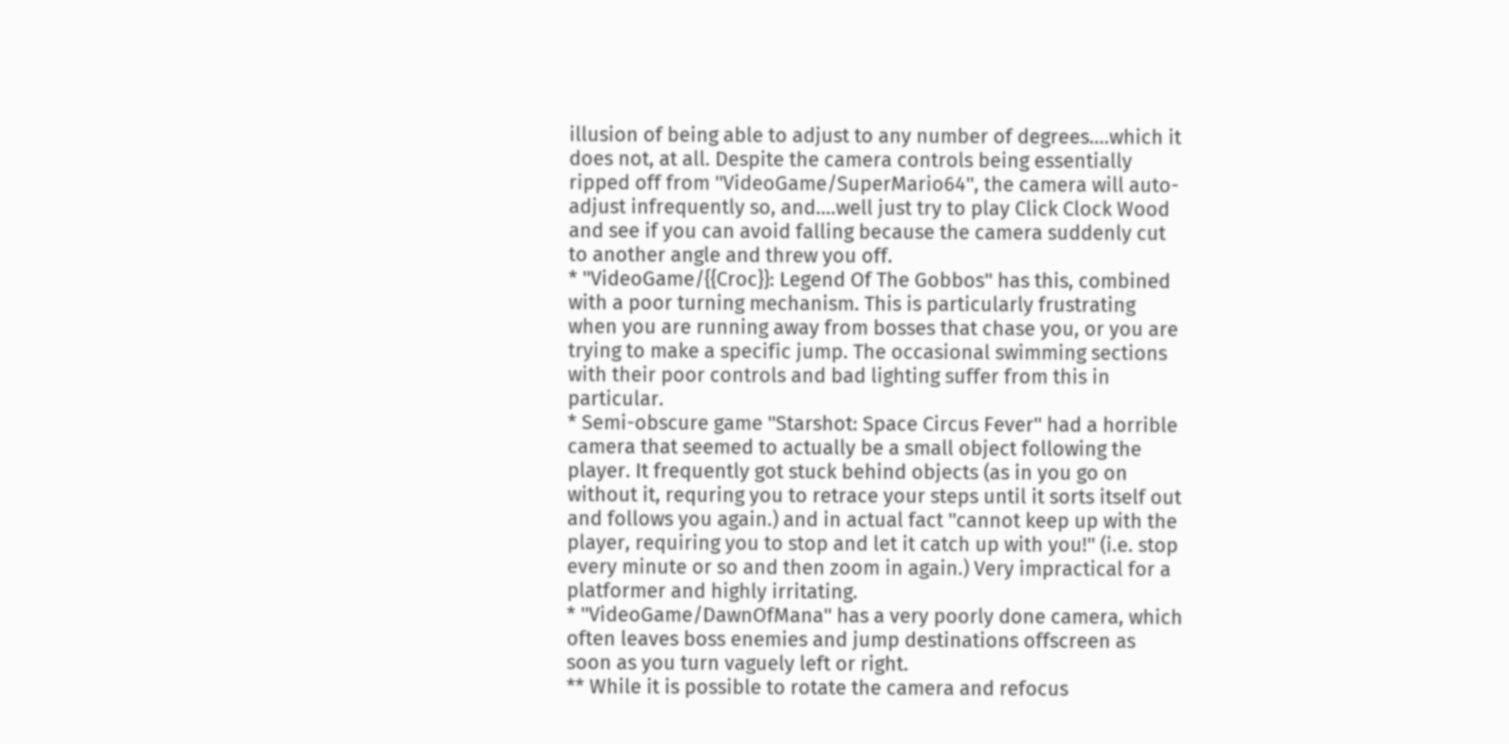illusion of being able to adjust to any number of degrees....which it does not, at all. Despite the camera controls being essentially ripped off from ''VideoGame/SuperMario64'', the camera will auto-adjust infrequently so, and....well just try to play Click Clock Wood and see if you can avoid falling because the camera suddenly cut to another angle and threw you off.
* ''VideoGame/{{Croc}}: Legend Of The Gobbos'' has this, combined with a poor turning mechanism. This is particularly frustrating when you are running away from bosses that chase you, or you are trying to make a specific jump. The occasional swimming sections with their poor controls and bad lighting suffer from this in particular.
* Semi-obscure game ''Starshot: Space Circus Fever'' had a horrible camera that seemed to actually be a small object following the player. It frequently got stuck behind objects (as in you go on without it, requring you to retrace your steps until it sorts itself out and follows you again.) and in actual fact ''cannot keep up with the player, requiring you to stop and let it catch up with you!'' (i.e. stop every minute or so and then zoom in again.) Very impractical for a platformer and highly irritating.
* ''VideoGame/DawnOfMana'' has a very poorly done camera, which often leaves boss enemies and jump destinations offscreen as soon as you turn vaguely left or right.
** While it is possible to rotate the camera and refocus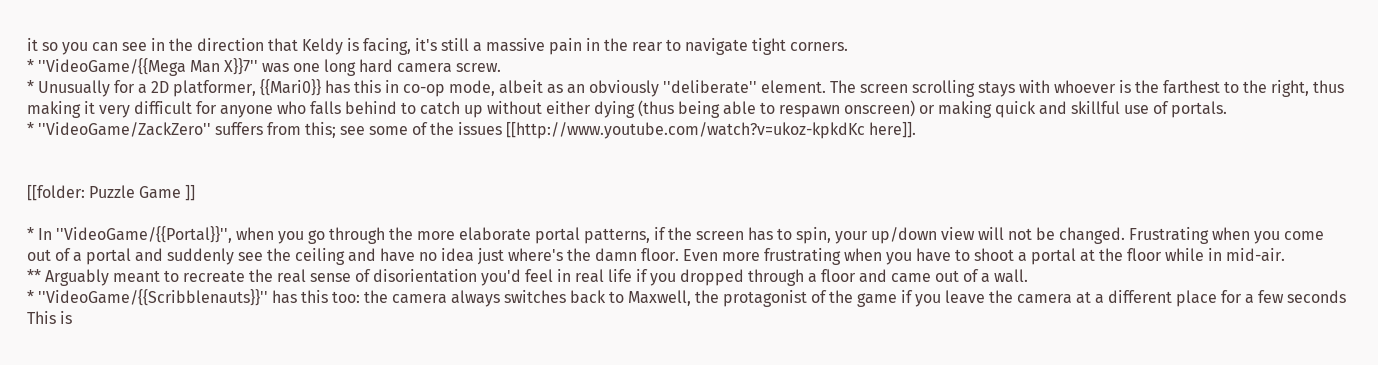it so you can see in the direction that Keldy is facing, it's still a massive pain in the rear to navigate tight corners.
* ''VideoGame/{{Mega Man X}}7'' was one long hard camera screw.
* Unusually for a 2D platformer, {{Mari0}} has this in co-op mode, albeit as an obviously ''deliberate'' element. The screen scrolling stays with whoever is the farthest to the right, thus making it very difficult for anyone who falls behind to catch up without either dying (thus being able to respawn onscreen) or making quick and skillful use of portals.
* ''VideoGame/ZackZero'' suffers from this; see some of the issues [[http://www.youtube.com/watch?v=ukoz-kpkdKc here]].


[[folder: Puzzle Game ]]

* In ''VideoGame/{{Portal}}'', when you go through the more elaborate portal patterns, if the screen has to spin, your up/down view will not be changed. Frustrating when you come out of a portal and suddenly see the ceiling and have no idea just where's the damn floor. Even more frustrating when you have to shoot a portal at the floor while in mid-air.
** Arguably meant to recreate the real sense of disorientation you'd feel in real life if you dropped through a floor and came out of a wall.
* ''VideoGame/{{Scribblenauts}}'' has this too: the camera always switches back to Maxwell, the protagonist of the game if you leave the camera at a different place for a few seconds This is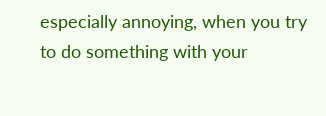especially annoying, when you try to do something with your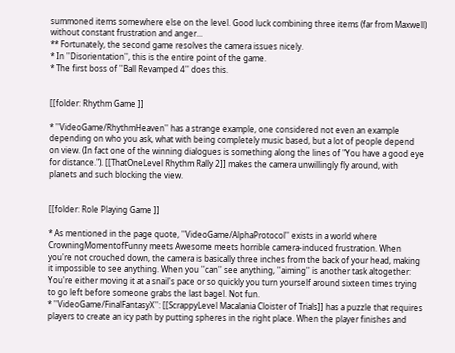summoned items somewhere else on the level. Good luck combining three items (far from Maxwell) without constant frustration and anger...
** Fortunately, the second game resolves the camera issues nicely.
* In ''Disorientation'', this is the entire point of the game.
* The first boss of ''Ball Revamped 4'' does this.


[[folder: Rhythm Game ]]

* ''VideoGame/RhythmHeaven'' has a strange example, one considered not even an example depending on who you ask, what with being completely music based, but a lot of people depend on view. (In fact one of the winning dialogues is something along the lines of "You have a good eye for distance."). [[ThatOneLevel Rhythm Rally 2]] makes the camera unwillingly fly around, with planets and such blocking the view.


[[folder: Role Playing Game ]]

* As mentioned in the page quote, ''VideoGame/AlphaProtocol'' exists in a world where CrowningMomentofFunny meets Awesome meets horrible camera-induced frustration. When you're not crouched down, the camera is basically three inches from the back of your head, making it impossible to see anything. When you ''can'' see anything, ''aiming'' is another task altogether: You're either moving it at a snail's pace or so quickly you turn yourself around sixteen times trying to go left before someone grabs the last bagel. Not fun.
* ''VideoGame/FinalFantasyX'': [[ScrappyLevel Macalania Cloister of Trials]] has a puzzle that requires players to create an icy path by putting spheres in the right place. When the player finishes and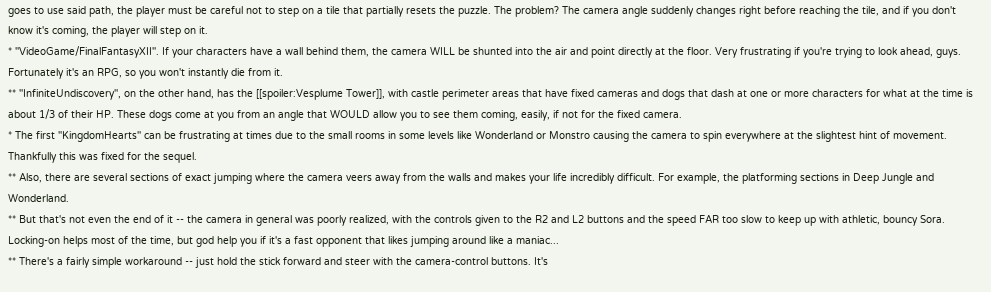goes to use said path, the player must be careful not to step on a tile that partially resets the puzzle. The problem? The camera angle suddenly changes right before reaching the tile, and if you don't know it's coming, the player will step on it.
* ''VideoGame/FinalFantasyXII''. If your characters have a wall behind them, the camera WILL be shunted into the air and point directly at the floor. Very frustrating if you're trying to look ahead, guys. Fortunately it's an RPG, so you won't instantly die from it.
** ''InfiniteUndiscovery'', on the other hand, has the [[spoiler:Vesplume Tower]], with castle perimeter areas that have fixed cameras and dogs that dash at one or more characters for what at the time is about 1/3 of their HP. These dogs come at you from an angle that WOULD allow you to see them coming, easily, if not for the fixed camera.
* The first ''KingdomHearts'' can be frustrating at times due to the small rooms in some levels like Wonderland or Monstro causing the camera to spin everywhere at the slightest hint of movement. Thankfully this was fixed for the sequel.
** Also, there are several sections of exact jumping where the camera veers away from the walls and makes your life incredibly difficult. For example, the platforming sections in Deep Jungle and Wonderland.
** But that's not even the end of it -- the camera in general was poorly realized, with the controls given to the R2 and L2 buttons and the speed FAR too slow to keep up with athletic, bouncy Sora. Locking-on helps most of the time, but god help you if it's a fast opponent that likes jumping around like a maniac...
** There's a fairly simple workaround -- just hold the stick forward and steer with the camera-control buttons. It's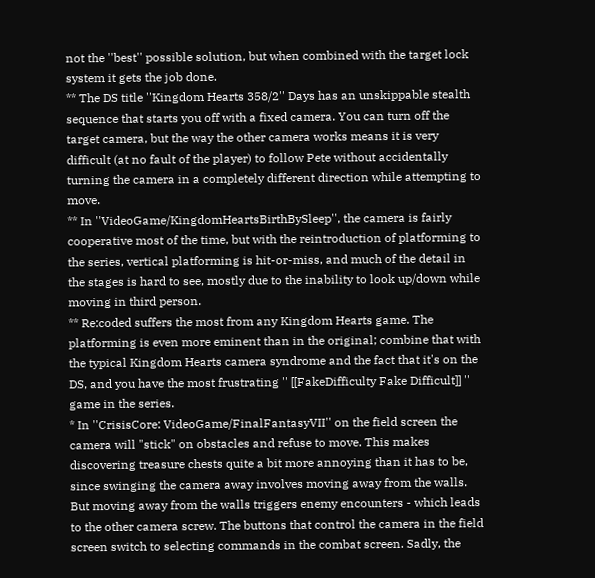not the ''best'' possible solution, but when combined with the target lock system it gets the job done.
** The DS title ''Kingdom Hearts 358/2'' Days has an unskippable stealth sequence that starts you off with a fixed camera. You can turn off the target camera, but the way the other camera works means it is very difficult (at no fault of the player) to follow Pete without accidentally turning the camera in a completely different direction while attempting to move.
** In ''VideoGame/KingdomHeartsBirthBySleep'', the camera is fairly cooperative most of the time, but with the reintroduction of platforming to the series, vertical platforming is hit-or-miss, and much of the detail in the stages is hard to see, mostly due to the inability to look up/down while moving in third person.
** Re:coded suffers the most from any Kingdom Hearts game. The platforming is even more eminent than in the original; combine that with the typical Kingdom Hearts camera syndrome and the fact that it's on the DS, and you have the most frustrating '' [[FakeDifficulty Fake Difficult]] '' game in the series.
* In ''CrisisCore: VideoGame/FinalFantasyVII'' on the field screen the camera will "stick" on obstacles and refuse to move. This makes discovering treasure chests quite a bit more annoying than it has to be, since swinging the camera away involves moving away from the walls. But moving away from the walls triggers enemy encounters - which leads to the other camera screw. The buttons that control the camera in the field screen switch to selecting commands in the combat screen. Sadly, the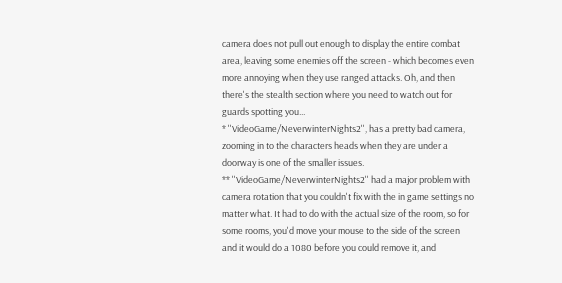camera does not pull out enough to display the entire combat area, leaving some enemies off the screen - which becomes even more annoying when they use ranged attacks. Oh, and then there's the stealth section where you need to watch out for guards spotting you...
* ''VideoGame/NeverwinterNights2'', has a pretty bad camera, zooming in to the characters heads when they are under a doorway is one of the smaller issues.
** ''VideoGame/NeverwinterNights2'' had a major problem with camera rotation that you couldn't fix with the in game settings no matter what. It had to do with the actual size of the room, so for some rooms, you'd move your mouse to the side of the screen and it would do a 1080 before you could remove it, and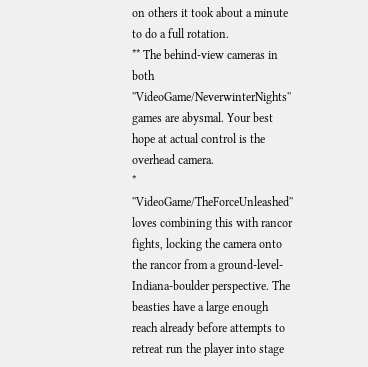on others it took about a minute to do a full rotation.
** The behind-view cameras in both ''VideoGame/NeverwinterNights'' games are abysmal. Your best hope at actual control is the overhead camera.
* ''VideoGame/TheForceUnleashed'' loves combining this with rancor fights, locking the camera onto the rancor from a ground-level-Indiana-boulder perspective. The beasties have a large enough reach already before attempts to retreat run the player into stage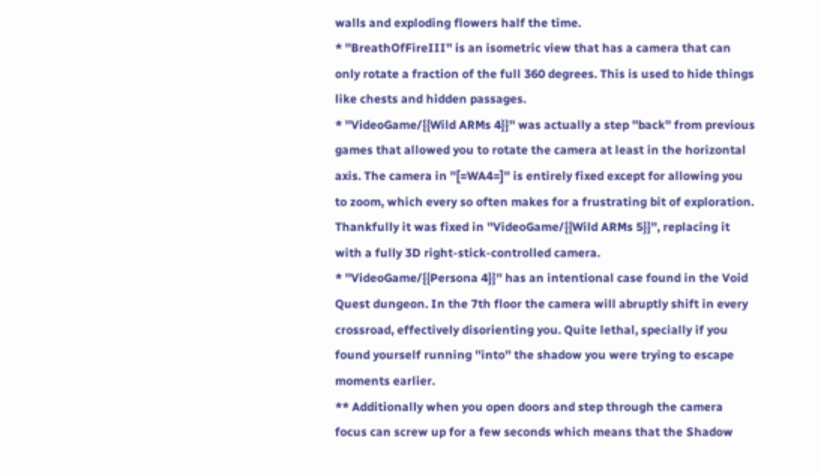walls and exploding flowers half the time.
* ''BreathOfFireIII'' is an isometric view that has a camera that can only rotate a fraction of the full 360 degrees. This is used to hide things like chests and hidden passages.
* ''VideoGame/{{Wild ARMs 4}}'' was actually a step ''back'' from previous games that allowed you to rotate the camera at least in the horizontal axis. The camera in ''[=WA4=]'' is entirely fixed except for allowing you to zoom, which every so often makes for a frustrating bit of exploration. Thankfully it was fixed in ''VideoGame/{{Wild ARMs 5}}'', replacing it with a fully 3D right-stick-controlled camera.
* ''VideoGame/{{Persona 4}}'' has an intentional case found in the Void Quest dungeon. In the 7th floor the camera will abruptly shift in every crossroad, effectively disorienting you. Quite lethal, specially if you found yourself running ''into'' the shadow you were trying to escape moments earlier.
** Additionally when you open doors and step through the camera focus can screw up for a few seconds which means that the Shadow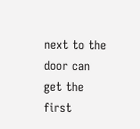next to the door can get the first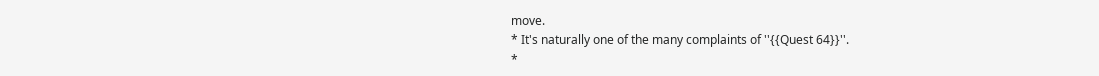move.
* It's naturally one of the many complaints of ''{{Quest 64}}''.
*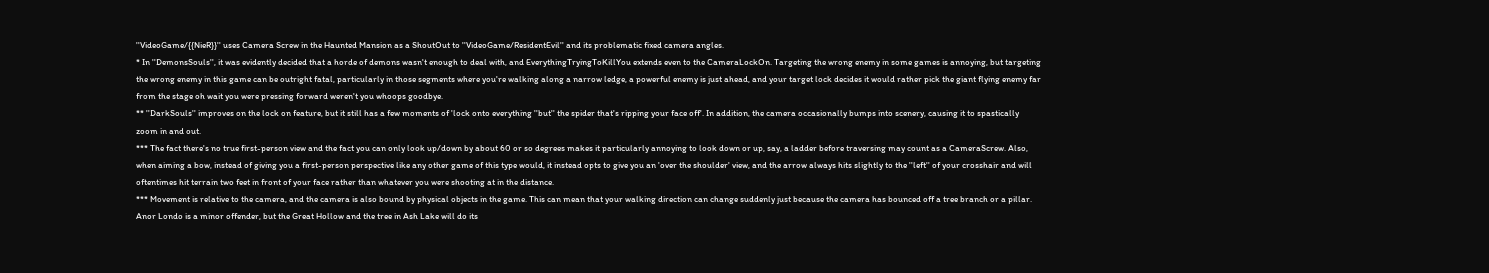''VideoGame/{{NieR}}'' uses Camera Screw in the Haunted Mansion as a ShoutOut to ''VideoGame/ResidentEvil'' and its problematic fixed camera angles.
* In ''DemonsSouls'', it was evidently decided that a horde of demons wasn't enough to deal with, and EverythingTryingToKillYou extends even to the CameraLockOn. Targeting the wrong enemy in some games is annoying, but targeting the wrong enemy in this game can be outright fatal, particularly in those segments where you're walking along a narrow ledge, a powerful enemy is just ahead, and your target lock decides it would rather pick the giant flying enemy far from the stage oh wait you were pressing forward weren't you whoops goodbye.
** ''DarkSouls'' improves on the lock on feature, but it still has a few moments of 'lock onto everything ''but'' the spider that's ripping your face off'. In addition, the camera occasionally bumps into scenery, causing it to spastically zoom in and out.
*** The fact there's no true first-person view and the fact you can only look up/down by about 60 or so degrees makes it particularly annoying to look down or up, say, a ladder before traversing may count as a CameraScrew. Also, when aiming a bow, instead of giving you a first-person perspective like any other game of this type would, it instead opts to give you an 'over the shoulder' view, and the arrow always hits slightly to the ''left'' of your crosshair and will oftentimes hit terrain two feet in front of your face rather than whatever you were shooting at in the distance.
*** Movement is relative to the camera, and the camera is also bound by physical objects in the game. This can mean that your walking direction can change suddenly just because the camera has bounced off a tree branch or a pillar. Anor Londo is a minor offender, but the Great Hollow and the tree in Ash Lake will do its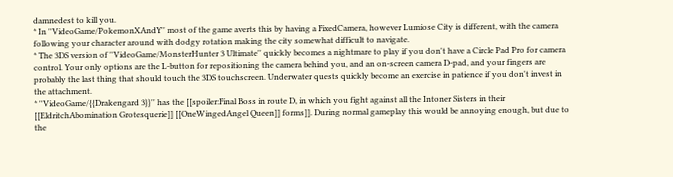damnedest to kill you.
* In ''VideoGame/PokemonXAndY'' most of the game averts this by having a FixedCamera, however Lumiose City is different, with the camera following your character around with dodgy rotation making the city somewhat difficult to navigate.
* The 3DS version of ''VideoGame/MonsterHunter 3 Ultimate'' quickly becomes a nightmare to play if you don't have a Circle Pad Pro for camera control. Your only options are the L-button for repositioning the camera behind you, and an on-screen camera D-pad, and your fingers are probably the last thing that should touch the 3DS touchscreen. Underwater quests quickly become an exercise in patience if you don't invest in the attachment.
* ''VideoGame/{{Drakengard 3}}'' has the [[spoiler:Final Boss in route D, in which you fight against all the Intoner Sisters in their [[EldritchAbomination Grotesquerie]] [[OneWingedAngel Queen]] forms]]. During normal gameplay this would be annoying enough, but due to the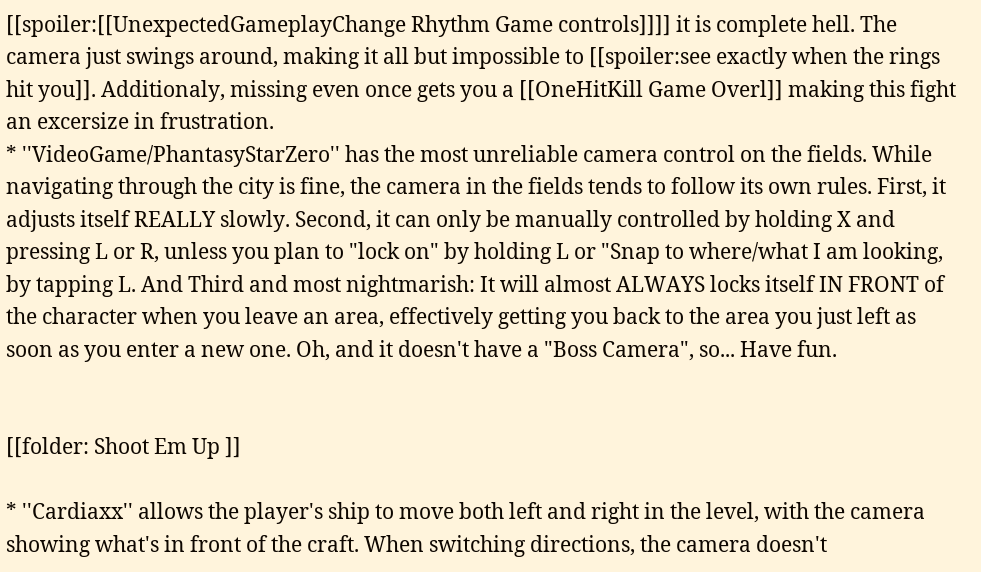[[spoiler:[[UnexpectedGameplayChange Rhythm Game controls]]]] it is complete hell. The camera just swings around, making it all but impossible to [[spoiler:see exactly when the rings hit you]]. Additionaly, missing even once gets you a [[OneHitKill Game Overl]] making this fight an excersize in frustration.
* ''VideoGame/PhantasyStarZero'' has the most unreliable camera control on the fields. While navigating through the city is fine, the camera in the fields tends to follow its own rules. First, it adjusts itself REALLY slowly. Second, it can only be manually controlled by holding X and pressing L or R, unless you plan to "lock on" by holding L or "Snap to where/what I am looking, by tapping L. And Third and most nightmarish: It will almost ALWAYS locks itself IN FRONT of the character when you leave an area, effectively getting you back to the area you just left as soon as you enter a new one. Oh, and it doesn't have a "Boss Camera", so... Have fun.


[[folder: Shoot Em Up ]]

* ''Cardiaxx'' allows the player's ship to move both left and right in the level, with the camera showing what's in front of the craft. When switching directions, the camera doesn't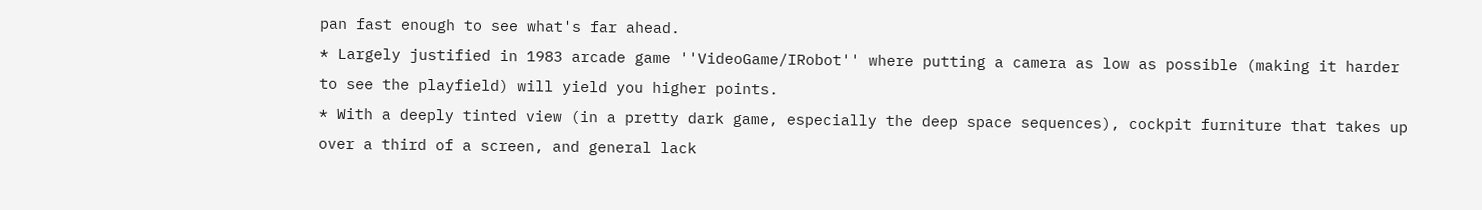pan fast enough to see what's far ahead.
* Largely justified in 1983 arcade game ''VideoGame/IRobot'' where putting a camera as low as possible (making it harder to see the playfield) will yield you higher points.
* With a deeply tinted view (in a pretty dark game, especially the deep space sequences), cockpit furniture that takes up over a third of a screen, and general lack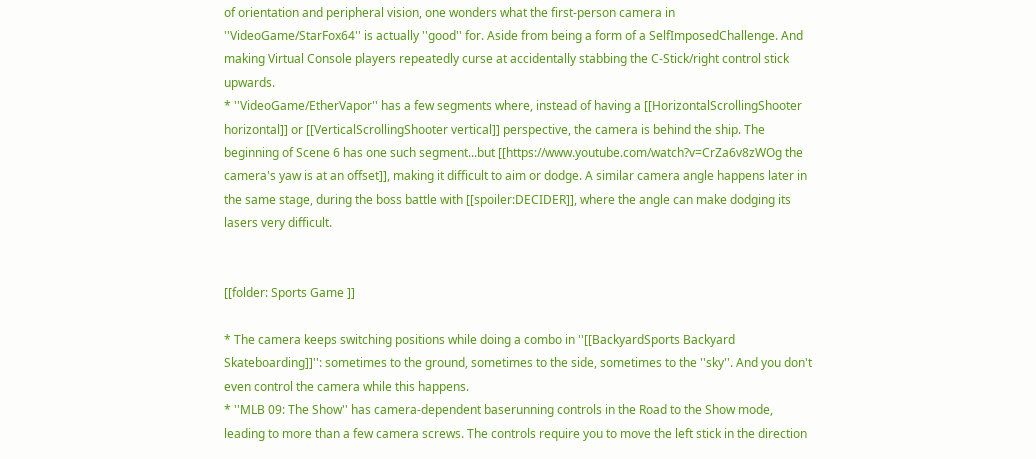of orientation and peripheral vision, one wonders what the first-person camera in ''VideoGame/StarFox64'' is actually ''good'' for. Aside from being a form of a SelfImposedChallenge. And making Virtual Console players repeatedly curse at accidentally stabbing the C-Stick/right control stick upwards.
* ''VideoGame/EtherVapor'' has a few segments where, instead of having a [[HorizontalScrollingShooter horizontal]] or [[VerticalScrollingShooter vertical]] perspective, the camera is behind the ship. The beginning of Scene 6 has one such segment...but [[https://www.youtube.com/watch?v=CrZa6v8zWOg the camera's yaw is at an offset]], making it difficult to aim or dodge. A similar camera angle happens later in the same stage, during the boss battle with [[spoiler:DECIDER]], where the angle can make dodging its lasers very difficult.


[[folder: Sports Game ]]

* The camera keeps switching positions while doing a combo in ''[[BackyardSports Backyard Skateboarding]]'': sometimes to the ground, sometimes to the side, sometimes to the ''sky''. And you don't even control the camera while this happens.
* ''MLB 09: The Show'' has camera-dependent baserunning controls in the Road to the Show mode, leading to more than a few camera screws. The controls require you to move the left stick in the direction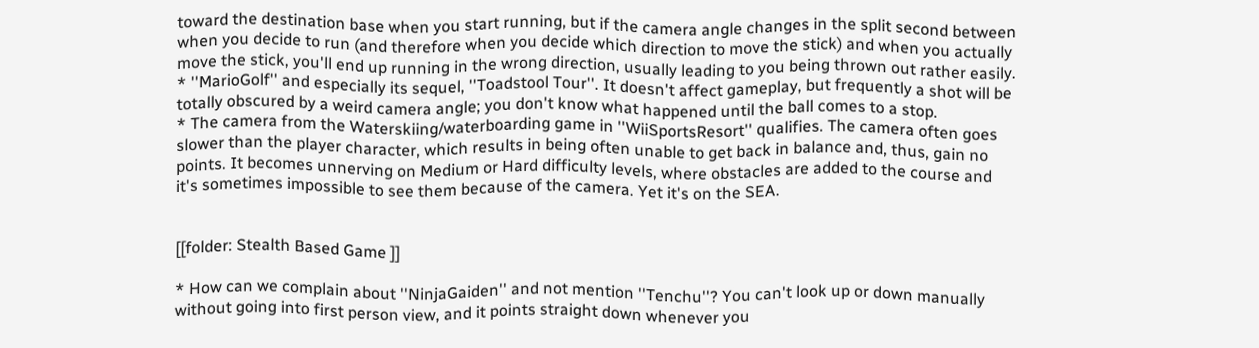toward the destination base when you start running, but if the camera angle changes in the split second between when you decide to run (and therefore when you decide which direction to move the stick) and when you actually move the stick, you'll end up running in the wrong direction, usually leading to you being thrown out rather easily.
* ''MarioGolf'' and especially its sequel, ''Toadstool Tour''. It doesn't affect gameplay, but frequently a shot will be totally obscured by a weird camera angle; you don't know what happened until the ball comes to a stop.
* The camera from the Waterskiing/waterboarding game in ''WiiSportsResort'' qualifies. The camera often goes slower than the player character, which results in being often unable to get back in balance and, thus, gain no points. It becomes unnerving on Medium or Hard difficulty levels, where obstacles are added to the course and it's sometimes impossible to see them because of the camera. Yet it's on the SEA.


[[folder: Stealth Based Game ]]

* How can we complain about ''NinjaGaiden'' and not mention ''Tenchu''? You can't look up or down manually without going into first person view, and it points straight down whenever you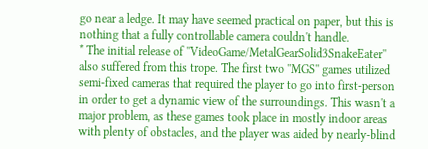go near a ledge. It may have seemed practical on paper, but this is nothing that a fully controllable camera couldn't handle.
* The initial release of ''VideoGame/MetalGearSolid3SnakeEater'' also suffered from this trope. The first two ''MGS'' games utilized semi-fixed cameras that required the player to go into first-person in order to get a dynamic view of the surroundings. This wasn't a major problem, as these games took place in mostly indoor areas with plenty of obstacles, and the player was aided by nearly-blind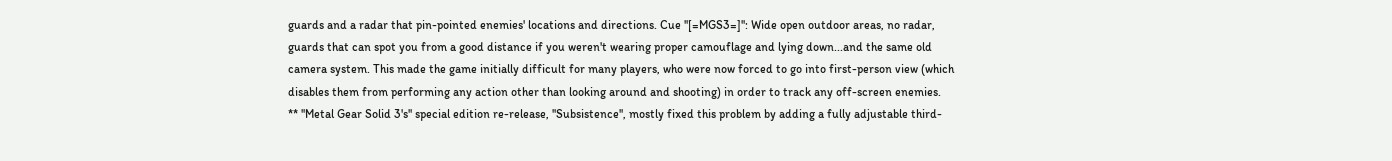guards and a radar that pin-pointed enemies' locations and directions. Cue ''[=MGS3=]'': Wide open outdoor areas, no radar, guards that can spot you from a good distance if you weren't wearing proper camouflage and lying down...and the same old camera system. This made the game initially difficult for many players, who were now forced to go into first-person view (which disables them from performing any action other than looking around and shooting) in order to track any off-screen enemies.
** ''Metal Gear Solid 3's'' special edition re-release, ''Subsistence'', mostly fixed this problem by adding a fully adjustable third-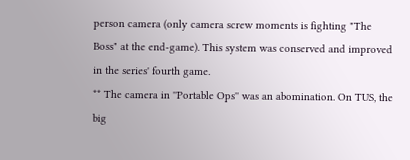person camera (only camera screw moments is fighting "The Boss" at the end-game). This system was conserved and improved in the series' fourth game.
** The camera in ''Portable Ops'' was an abomination. On TUS, the big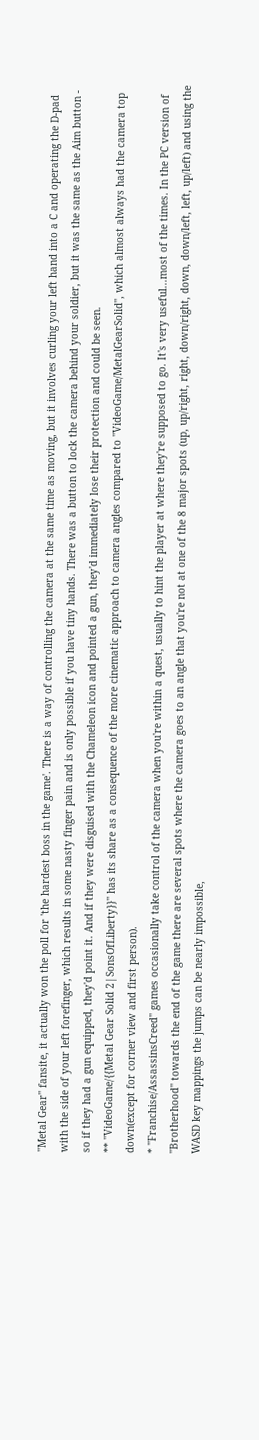''Metal Gear'' fansite, it actually won the poll for 'the hardest boss in the game'. There is a way of controlling the camera at the same time as moving, but it involves curling your left hand into a C and operating the D-pad with the side of your left forefinger, which results in some nasty finger pain and is only possible if you have tiny hands. There was a button to lock the camera behind your soldier, but it was the same as the Aim button - so if they had a gun equipped, they'd point it. And if they were disguised with the Chameleon icon and pointed a gun, they'd immediately lose their protection and could be seen.
** ''VideoGame/{{Metal Gear Solid 2|SonsOfLiberty}}'' has its share as a consequence of the more cinematic approach to camera angles compared to ''VideoGame/MetalGearSolid'', which almost always had the camera top down(except for corner view and first person).
* ''Franchise/AssassinsCreed'' games occasionally take control of the camera when you're within a quest, usually to hint the player at where they're supposed to go. It's very useful...most of the times. In the PC version of ''Brotherhood'' towards the end of the game there are several spots where the camera goes to an angle that you're not at one of the 8 major spots (up, up/right, right, down/right, down, down/left, left, up/left) and using the WASD key mappings the jumps can be nearly impossible,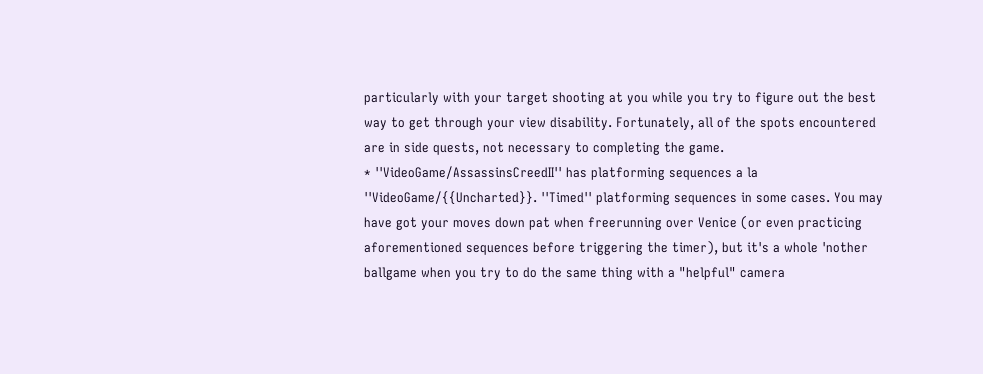particularly with your target shooting at you while you try to figure out the best way to get through your view disability. Fortunately, all of the spots encountered are in side quests, not necessary to completing the game.
* ''VideoGame/AssassinsCreedII'' has platforming sequences a la ''VideoGame/{{Uncharted}}. ''Timed'' platforming sequences in some cases. You may have got your moves down pat when freerunning over Venice (or even practicing aforementioned sequences before triggering the timer), but it's a whole 'nother ballgame when you try to do the same thing with a "helpful" camera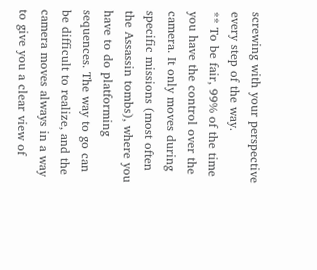screwing with your perspective every step of the way.
** To be fair, 99% of the time you have the control over the camera. It only moves during specific missions (most often the Assassin tombs), where you have to do platforming sequences. The way to go can be difficult to realize, and the camera moves always in a way to give you a clear view of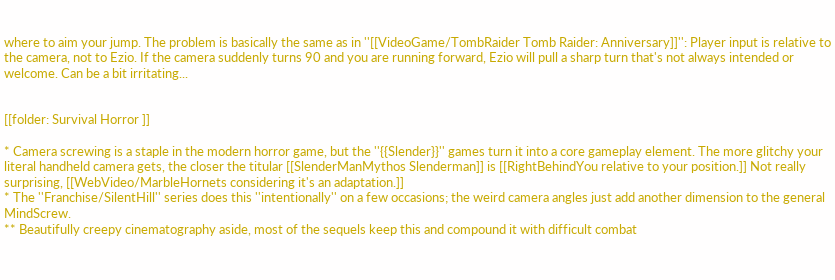where to aim your jump. The problem is basically the same as in ''[[VideoGame/TombRaider Tomb Raider: Anniversary]]'': Player input is relative to the camera, not to Ezio. If the camera suddenly turns 90 and you are running forward, Ezio will pull a sharp turn that's not always intended or welcome. Can be a bit irritating...


[[folder: Survival Horror ]]

* Camera screwing is a staple in the modern horror game, but the ''{{Slender}}'' games turn it into a core gameplay element. The more glitchy your literal handheld camera gets, the closer the titular [[SlenderManMythos Slenderman]] is [[RightBehindYou relative to your position.]] Not really surprising, [[WebVideo/MarbleHornets considering it's an adaptation.]]
* The ''Franchise/SilentHill'' series does this ''intentionally'' on a few occasions; the weird camera angles just add another dimension to the general MindScrew.
** Beautifully creepy cinematography aside, most of the sequels keep this and compound it with difficult combat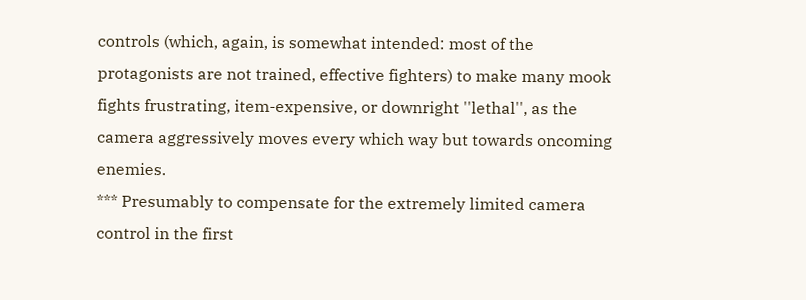controls (which, again, is somewhat intended: most of the protagonists are not trained, effective fighters) to make many mook fights frustrating, item-expensive, or downright ''lethal'', as the camera aggressively moves every which way but towards oncoming enemies.
*** Presumably to compensate for the extremely limited camera control in the first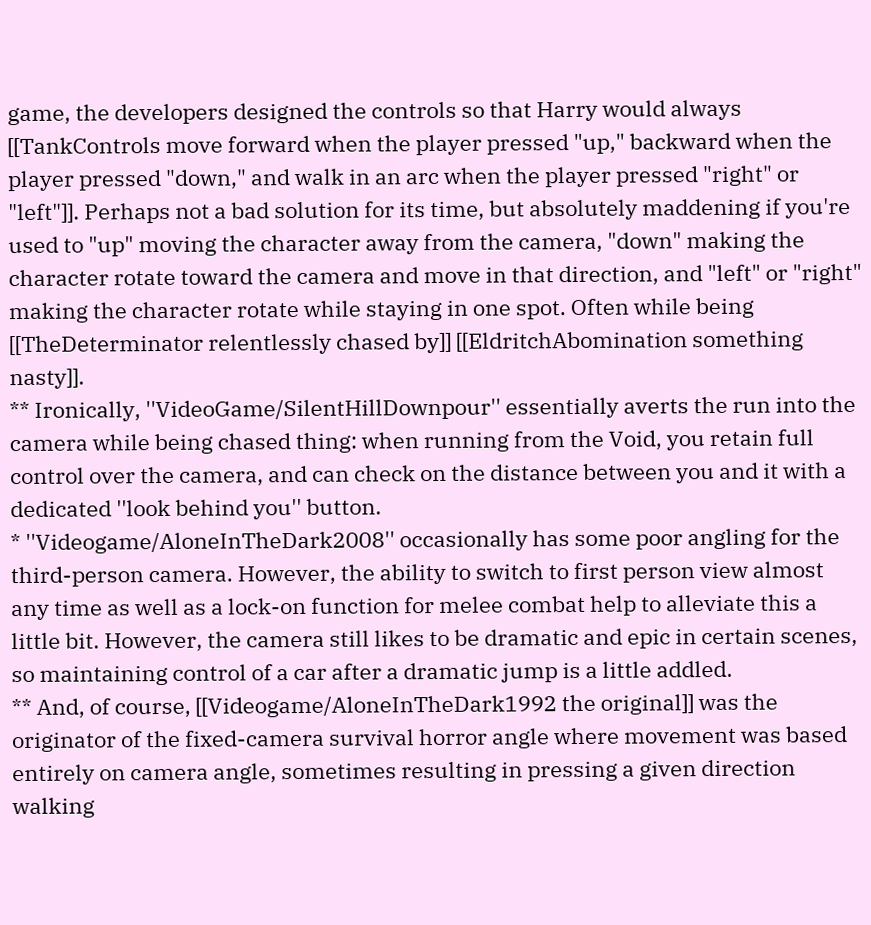game, the developers designed the controls so that Harry would always [[TankControls move forward when the player pressed "up," backward when the player pressed "down," and walk in an arc when the player pressed "right" or "left"]]. Perhaps not a bad solution for its time, but absolutely maddening if you're used to "up" moving the character away from the camera, "down" making the character rotate toward the camera and move in that direction, and "left" or "right" making the character rotate while staying in one spot. Often while being [[TheDeterminator relentlessly chased by]] [[EldritchAbomination something nasty]].
** Ironically, ''VideoGame/SilentHillDownpour'' essentially averts the run into the camera while being chased thing: when running from the Void, you retain full control over the camera, and can check on the distance between you and it with a dedicated ''look behind you'' button.
* ''Videogame/AloneInTheDark2008'' occasionally has some poor angling for the third-person camera. However, the ability to switch to first person view almost any time as well as a lock-on function for melee combat help to alleviate this a little bit. However, the camera still likes to be dramatic and epic in certain scenes, so maintaining control of a car after a dramatic jump is a little addled.
** And, of course, [[Videogame/AloneInTheDark1992 the original]] was the originator of the fixed-camera survival horror angle where movement was based entirely on camera angle, sometimes resulting in pressing a given direction walking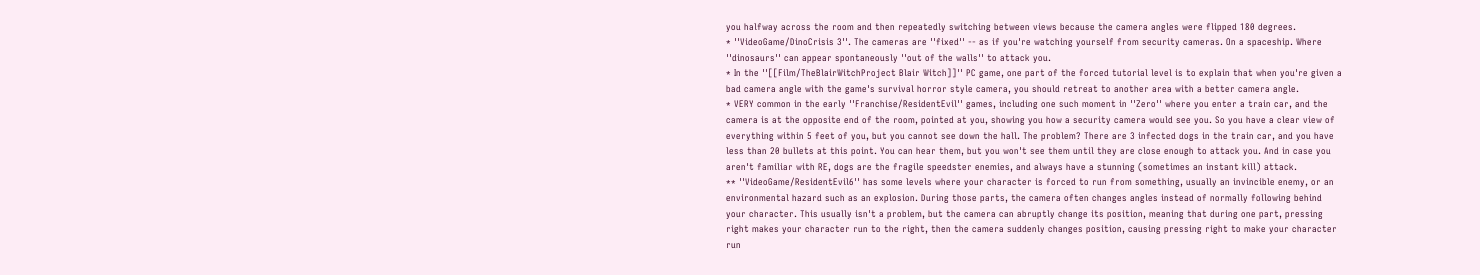you halfway across the room and then repeatedly switching between views because the camera angles were flipped 180 degrees.
* ''VideoGame/DinoCrisis 3''. The cameras are ''fixed'' -- as if you're watching yourself from security cameras. On a spaceship. Where ''dinosaurs'' can appear spontaneously ''out of the walls'' to attack you.
* In the ''[[Film/TheBlairWitchProject Blair Witch]]'' PC game, one part of the forced tutorial level is to explain that when you're given a bad camera angle with the game's survival horror style camera, you should retreat to another area with a better camera angle.
* VERY common in the early ''Franchise/ResidentEvil'' games, including one such moment in ''Zero'' where you enter a train car, and the camera is at the opposite end of the room, pointed at you, showing you how a security camera would see you. So you have a clear view of everything within 5 feet of you, but you cannot see down the hall. The problem? There are 3 infected dogs in the train car, and you have less than 20 bullets at this point. You can hear them, but you won't see them until they are close enough to attack you. And in case you aren't familiar with RE, dogs are the fragile speedster enemies, and always have a stunning (sometimes an instant kill) attack.
** ''VideoGame/ResidentEvil6'' has some levels where your character is forced to run from something, usually an invincible enemy, or an environmental hazard such as an explosion. During those parts, the camera often changes angles instead of normally following behind your character. This usually isn't a problem, but the camera can abruptly change its position, meaning that during one part, pressing right makes your character run to the right, then the camera suddenly changes position, causing pressing right to make your character run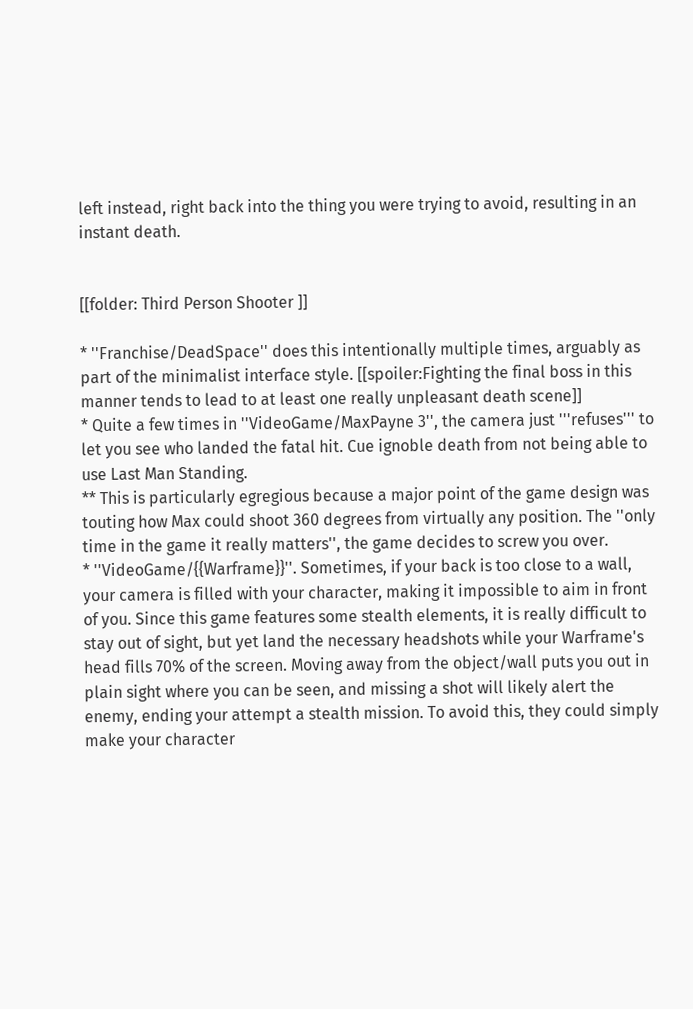left instead, right back into the thing you were trying to avoid, resulting in an instant death.


[[folder: Third Person Shooter ]]

* ''Franchise/DeadSpace'' does this intentionally multiple times, arguably as part of the minimalist interface style. [[spoiler:Fighting the final boss in this manner tends to lead to at least one really unpleasant death scene]]
* Quite a few times in ''VideoGame/MaxPayne 3'', the camera just '''refuses''' to let you see who landed the fatal hit. Cue ignoble death from not being able to use Last Man Standing.
** This is particularly egregious because a major point of the game design was touting how Max could shoot 360 degrees from virtually any position. The ''only time in the game it really matters'', the game decides to screw you over.
* ''VideoGame/{{Warframe}}''. Sometimes, if your back is too close to a wall, your camera is filled with your character, making it impossible to aim in front of you. Since this game features some stealth elements, it is really difficult to stay out of sight, but yet land the necessary headshots while your Warframe's head fills 70% of the screen. Moving away from the object/wall puts you out in plain sight where you can be seen, and missing a shot will likely alert the enemy, ending your attempt a stealth mission. To avoid this, they could simply make your character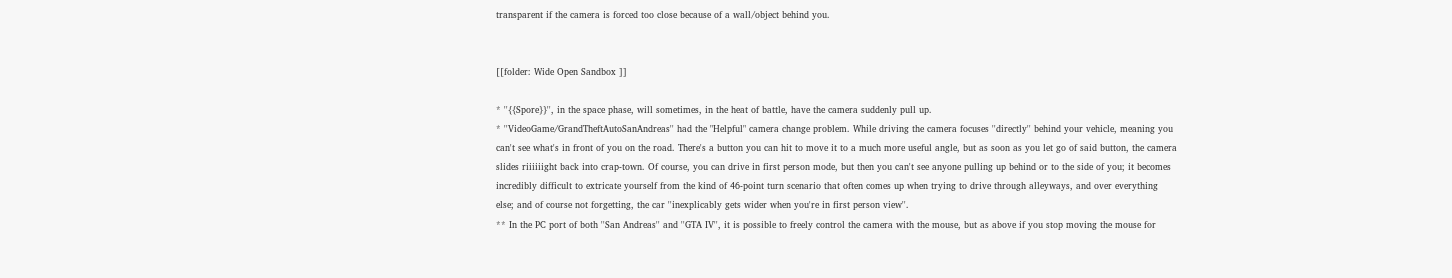transparent if the camera is forced too close because of a wall/object behind you.


[[folder: Wide Open Sandbox ]]

* ''{{Spore}}'', in the space phase, will sometimes, in the heat of battle, have the camera suddenly pull up.
* ''VideoGame/GrandTheftAutoSanAndreas'' had the "Helpful" camera change problem. While driving the camera focuses ''directly'' behind your vehicle, meaning you can't see what's in front of you on the road. There's a button you can hit to move it to a much more useful angle, but as soon as you let go of said button, the camera slides riiiiiight back into crap-town. Of course, you can drive in first person mode, but then you can't see anyone pulling up behind or to the side of you; it becomes incredibly difficult to extricate yourself from the kind of 46-point turn scenario that often comes up when trying to drive through alleyways, and over everything else; and of course not forgetting, the car ''inexplicably gets wider when you're in first person view''.
** In the PC port of both ''San Andreas'' and ''GTA IV'', it is possible to freely control the camera with the mouse, but as above if you stop moving the mouse for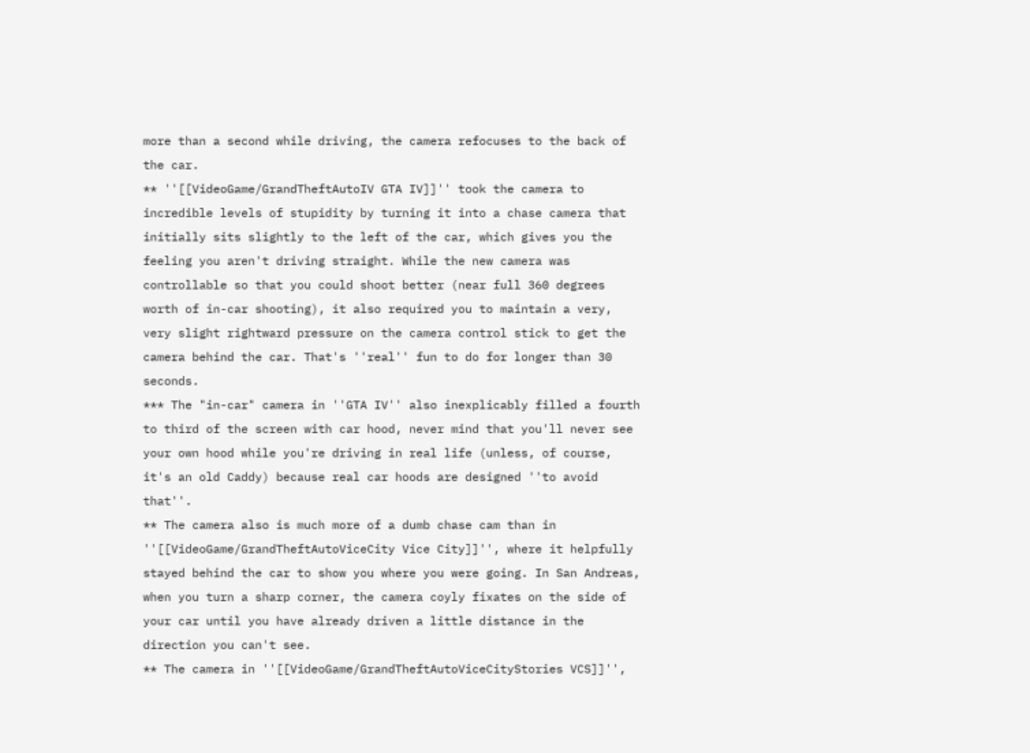more than a second while driving, the camera refocuses to the back of the car.
** ''[[VideoGame/GrandTheftAutoIV GTA IV]]'' took the camera to incredible levels of stupidity by turning it into a chase camera that initially sits slightly to the left of the car, which gives you the feeling you aren't driving straight. While the new camera was controllable so that you could shoot better (near full 360 degrees worth of in-car shooting), it also required you to maintain a very, very slight rightward pressure on the camera control stick to get the camera behind the car. That's ''real'' fun to do for longer than 30 seconds.
*** The "in-car" camera in ''GTA IV'' also inexplicably filled a fourth to third of the screen with car hood, never mind that you'll never see your own hood while you're driving in real life (unless, of course, it's an old Caddy) because real car hoods are designed ''to avoid that''.
** The camera also is much more of a dumb chase cam than in ''[[VideoGame/GrandTheftAutoViceCity Vice City]]'', where it helpfully stayed behind the car to show you where you were going. In San Andreas, when you turn a sharp corner, the camera coyly fixates on the side of your car until you have already driven a little distance in the direction you can't see.
** The camera in ''[[VideoGame/GrandTheftAutoViceCityStories VCS]]'',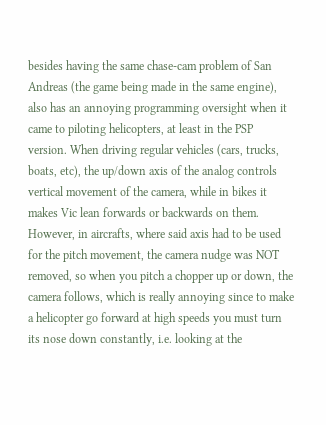besides having the same chase-cam problem of San Andreas (the game being made in the same engine), also has an annoying programming oversight when it came to piloting helicopters, at least in the PSP version. When driving regular vehicles (cars, trucks, boats, etc), the up/down axis of the analog controls vertical movement of the camera, while in bikes it makes Vic lean forwards or backwards on them. However, in aircrafts, where said axis had to be used for the pitch movement, the camera nudge was NOT removed, so when you pitch a chopper up or down, the camera follows, which is really annoying since to make a helicopter go forward at high speeds you must turn its nose down constantly, i.e. looking at the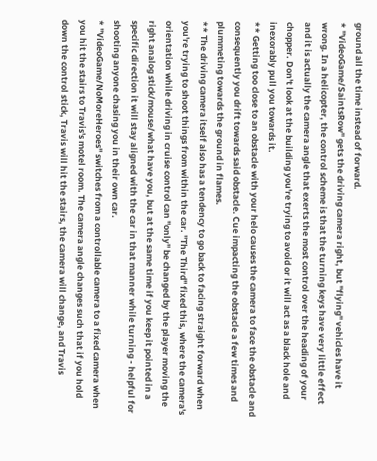ground all the time instead of forward.
* ''VideoGame/SaintsRow'' gets the driving camera right, but ''flying'' vehicles have it wrong. In a helicopter, the control scheme is that the turning keys have very little effect and it is actually the camera angle that exerts the most control over the heading of your chopper. Don't look at the building you're trying to avoid or it will act as a black hole and inexorably pull you towards it.
** Getting too close to an obstacle with your helo causes the camera to face the obstacle and consequently you drift towards said obstacle. Cue impacting the obstacle a few times and plummeting towards the ground in flames.
** The driving camera itself also has a tendency to go back to facing straight forward when you're trying to shoot things from within the car. ''The Third'' fixed this, where the camera's orientation while driving in cruise control can ''only'' be changed by the player moving the right analog stick/mouse/what have you, but at the same time if you keep it pointed in a specific direction it will stay aligned with the car in that manner while turning - helpful for shooting anyone chasing you in their own car.
* ''VideoGame/NoMoreHeroes'' switches from a controllable camera to a fixed camera when you hit the stairs to Travis's motel room. The camera angle changes such that if you hold down the control stick, Travis will hit the stairs, the camera will change, and Travis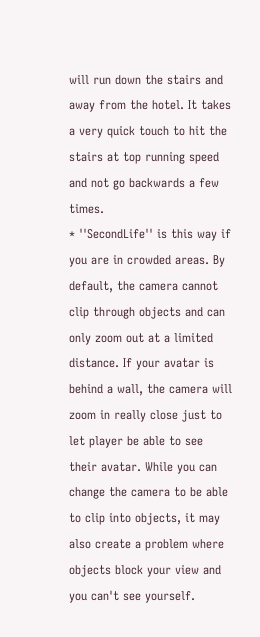will run down the stairs and away from the hotel. It takes a very quick touch to hit the stairs at top running speed and not go backwards a few times.
* ''SecondLife'' is this way if you are in crowded areas. By default, the camera cannot clip through objects and can only zoom out at a limited distance. If your avatar is behind a wall, the camera will zoom in really close just to let player be able to see their avatar. While you can change the camera to be able to clip into objects, it may also create a problem where objects block your view and you can't see yourself.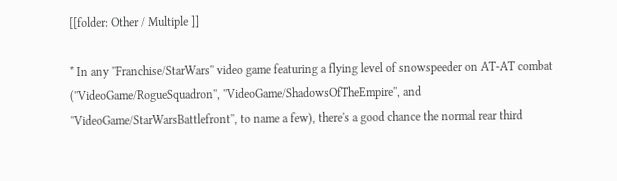[[folder: Other / Multiple ]]

* In any ''Franchise/StarWars'' video game featuring a flying level of snowspeeder on AT-AT combat (''VideoGame/RogueSquadron'', ''VideoGame/ShadowsOfTheEmpire'', and ''VideoGame/StarWarsBattlefront'', to name a few), there's a good chance the normal rear third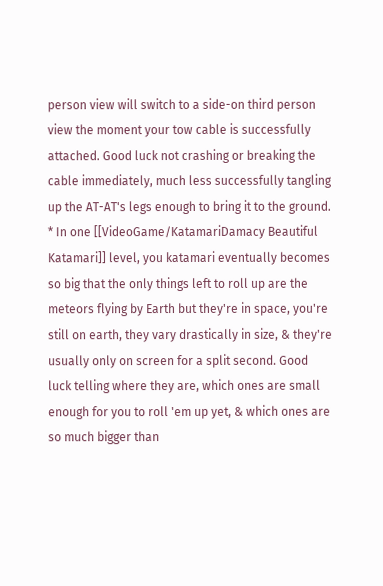person view will switch to a side-on third person view the moment your tow cable is successfully attached. Good luck not crashing or breaking the cable immediately, much less successfully tangling up the AT-AT's legs enough to bring it to the ground.
* In one [[VideoGame/KatamariDamacy Beautiful Katamari]] level, you katamari eventually becomes so big that the only things left to roll up are the meteors flying by Earth but they're in space, you're still on earth, they vary drastically in size, & they're usually only on screen for a split second. Good luck telling where they are, which ones are small enough for you to roll 'em up yet, & which ones are so much bigger than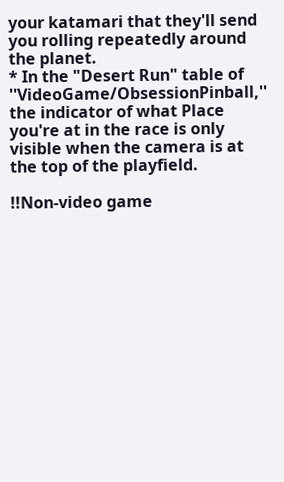your katamari that they'll send you rolling repeatedly around the planet.
* In the "Desert Run" table of ''VideoGame/ObsessionPinball,'' the indicator of what Place you're at in the race is only visible when the camera is at the top of the playfield.

!!Non-video game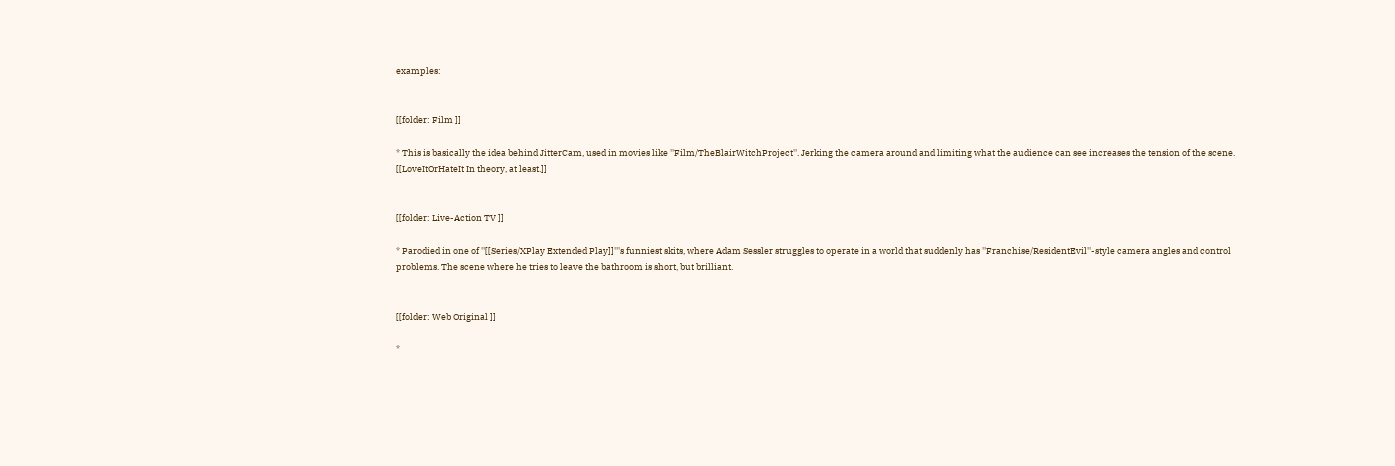examples:


[[folder: Film ]]

* This is basically the idea behind JitterCam, used in movies like ''Film/TheBlairWitchProject''. Jerking the camera around and limiting what the audience can see increases the tension of the scene. [[LoveItOrHateIt In theory, at least.]]


[[folder: Live-Action TV ]]

* Parodied in one of ''[[Series/XPlay Extended Play]]'''s funniest skits, where Adam Sessler struggles to operate in a world that suddenly has ''Franchise/ResidentEvil''-style camera angles and control problems. The scene where he tries to leave the bathroom is short, but brilliant.


[[folder: Web Original ]]

*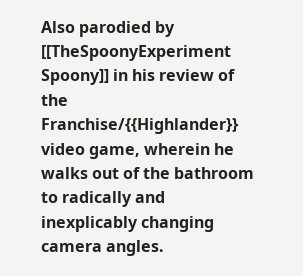Also parodied by [[TheSpoonyExperiment Spoony]] in his review of the Franchise/{{Highlander}} video game, wherein he walks out of the bathroom to radically and inexplicably changing camera angles.